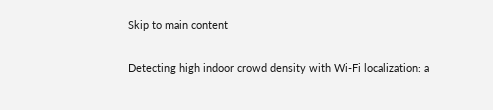Skip to main content

Detecting high indoor crowd density with Wi-Fi localization: a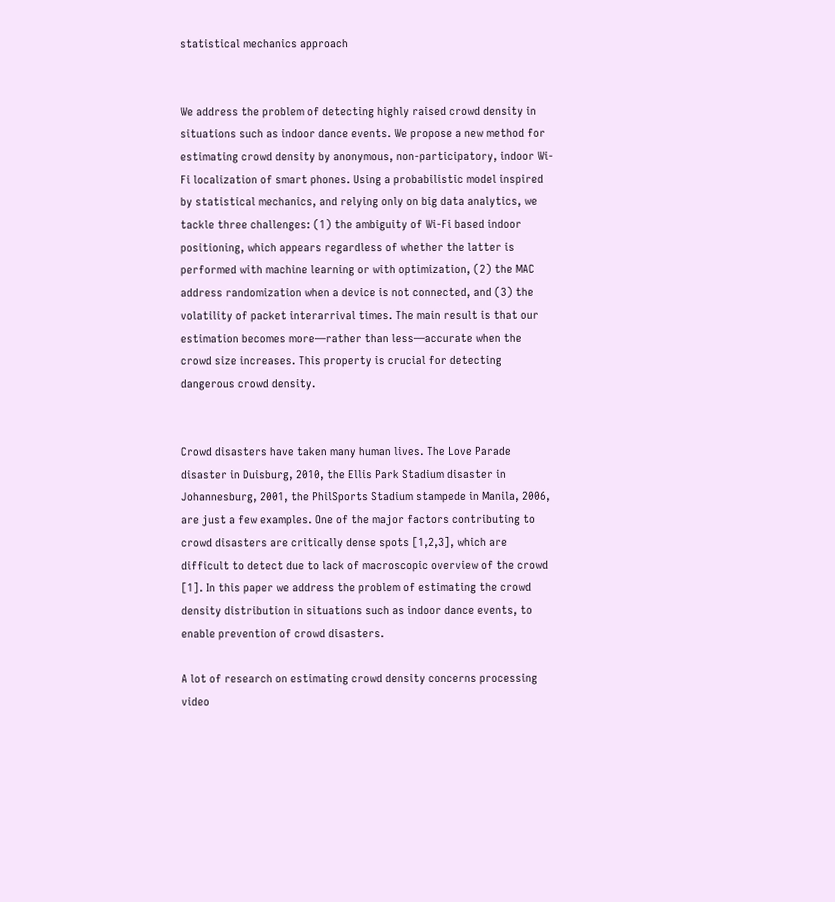statistical mechanics approach


We address the problem of detecting highly raised crowd density in situations such as indoor dance events. We propose a new method for estimating crowd density by anonymous, non-participatory, indoor Wi-Fi localization of smart phones. Using a probabilistic model inspired by statistical mechanics, and relying only on big data analytics, we tackle three challenges: (1) the ambiguity of Wi-Fi based indoor positioning, which appears regardless of whether the latter is performed with machine learning or with optimization, (2) the MAC address randomization when a device is not connected, and (3) the volatility of packet interarrival times. The main result is that our estimation becomes more—rather than less—accurate when the crowd size increases. This property is crucial for detecting dangerous crowd density.


Crowd disasters have taken many human lives. The Love Parade disaster in Duisburg, 2010, the Ellis Park Stadium disaster in Johannesburg, 2001, the PhilSports Stadium stampede in Manila, 2006, are just a few examples. One of the major factors contributing to crowd disasters are critically dense spots [1,2,3], which are difficult to detect due to lack of macroscopic overview of the crowd [1]. In this paper we address the problem of estimating the crowd density distribution in situations such as indoor dance events, to enable prevention of crowd disasters.

A lot of research on estimating crowd density concerns processing video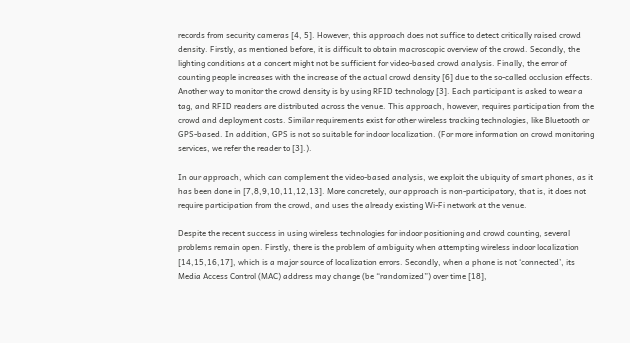records from security cameras [4, 5]. However, this approach does not suffice to detect critically raised crowd density. Firstly, as mentioned before, it is difficult to obtain macroscopic overview of the crowd. Secondly, the lighting conditions at a concert might not be sufficient for video-based crowd analysis. Finally, the error of counting people increases with the increase of the actual crowd density [6] due to the so-called occlusion effects. Another way to monitor the crowd density is by using RFID technology [3]. Each participant is asked to wear a tag, and RFID readers are distributed across the venue. This approach, however, requires participation from the crowd and deployment costs. Similar requirements exist for other wireless tracking technologies, like Bluetooth or GPS-based. In addition, GPS is not so suitable for indoor localization. (For more information on crowd monitoring services, we refer the reader to [3].).

In our approach, which can complement the video-based analysis, we exploit the ubiquity of smart phones, as it has been done in [7,8,9,10,11,12,13]. More concretely, our approach is non-participatory, that is, it does not require participation from the crowd, and uses the already existing Wi-Fi network at the venue.

Despite the recent success in using wireless technologies for indoor positioning and crowd counting, several problems remain open. Firstly, there is the problem of ambiguity when attempting wireless indoor localization [14,15,16,17], which is a major source of localization errors. Secondly, when a phone is not ‘connected’, its Media Access Control (MAC) address may change (be “randomized”) over time [18],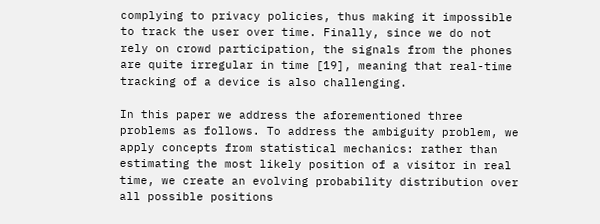complying to privacy policies, thus making it impossible to track the user over time. Finally, since we do not rely on crowd participation, the signals from the phones are quite irregular in time [19], meaning that real-time tracking of a device is also challenging.

In this paper we address the aforementioned three problems as follows. To address the ambiguity problem, we apply concepts from statistical mechanics: rather than estimating the most likely position of a visitor in real time, we create an evolving probability distribution over all possible positions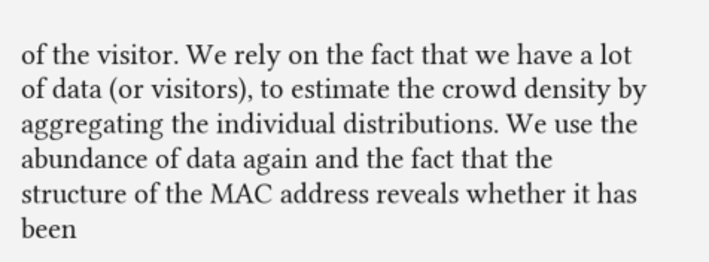of the visitor. We rely on the fact that we have a lot of data (or visitors), to estimate the crowd density by aggregating the individual distributions. We use the abundance of data again and the fact that the structure of the MAC address reveals whether it has been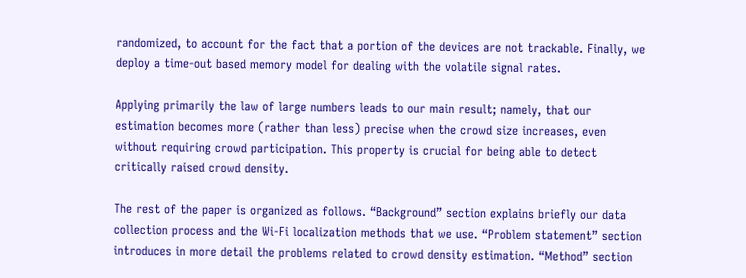randomized, to account for the fact that a portion of the devices are not trackable. Finally, we deploy a time-out based memory model for dealing with the volatile signal rates.

Applying primarily the law of large numbers leads to our main result; namely, that our estimation becomes more (rather than less) precise when the crowd size increases, even without requiring crowd participation. This property is crucial for being able to detect critically raised crowd density.

The rest of the paper is organized as follows. “Background” section explains briefly our data collection process and the Wi-Fi localization methods that we use. “Problem statement” section introduces in more detail the problems related to crowd density estimation. “Method” section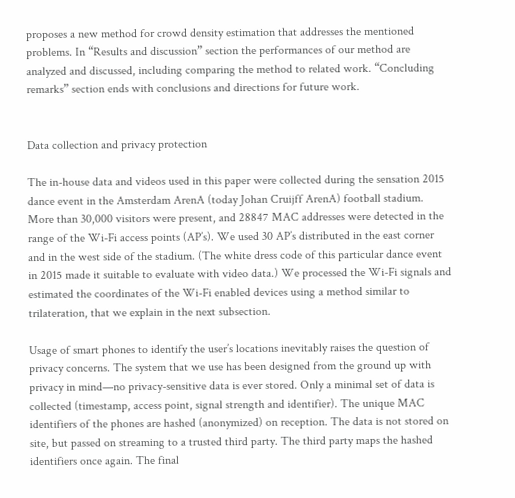proposes a new method for crowd density estimation that addresses the mentioned problems. In “Results and discussion” section the performances of our method are analyzed and discussed, including comparing the method to related work. “Concluding remarks” section ends with conclusions and directions for future work.


Data collection and privacy protection

The in-house data and videos used in this paper were collected during the sensation 2015 dance event in the Amsterdam ArenA (today Johan Cruijff ArenA) football stadium. More than 30,000 visitors were present, and 28847 MAC addresses were detected in the range of the Wi-Fi access points (AP’s). We used 30 AP’s distributed in the east corner and in the west side of the stadium. (The white dress code of this particular dance event in 2015 made it suitable to evaluate with video data.) We processed the Wi-Fi signals and estimated the coordinates of the Wi-Fi enabled devices using a method similar to trilateration, that we explain in the next subsection.

Usage of smart phones to identify the user’s locations inevitably raises the question of privacy concerns. The system that we use has been designed from the ground up with privacy in mind—no privacy-sensitive data is ever stored. Only a minimal set of data is collected (timestamp, access point, signal strength and identifier). The unique MAC identifiers of the phones are hashed (anonymized) on reception. The data is not stored on site, but passed on streaming to a trusted third party. The third party maps the hashed identifiers once again. The final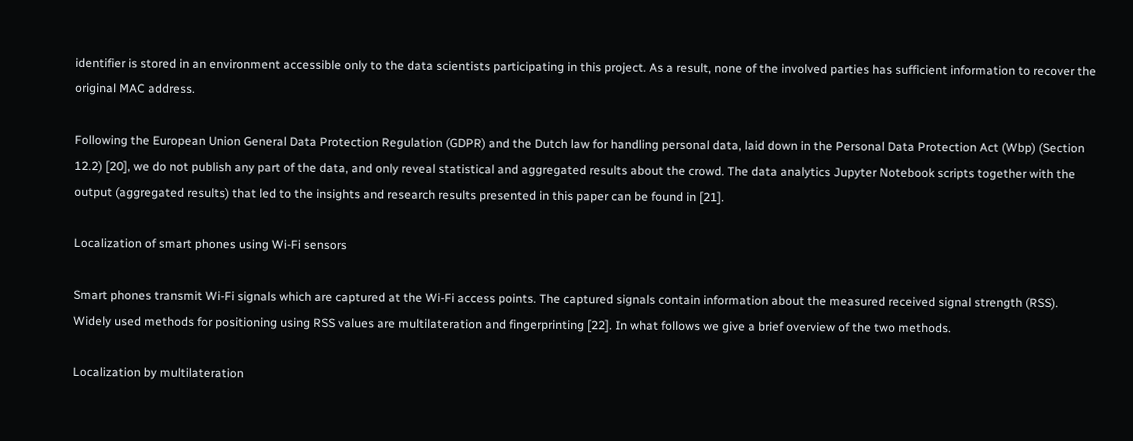identifier is stored in an environment accessible only to the data scientists participating in this project. As a result, none of the involved parties has sufficient information to recover the original MAC address.

Following the European Union General Data Protection Regulation (GDPR) and the Dutch law for handling personal data, laid down in the Personal Data Protection Act (Wbp) (Section 12.2) [20], we do not publish any part of the data, and only reveal statistical and aggregated results about the crowd. The data analytics Jupyter Notebook scripts together with the output (aggregated results) that led to the insights and research results presented in this paper can be found in [21].

Localization of smart phones using Wi-Fi sensors

Smart phones transmit Wi-Fi signals which are captured at the Wi-Fi access points. The captured signals contain information about the measured received signal strength (RSS). Widely used methods for positioning using RSS values are multilateration and fingerprinting [22]. In what follows we give a brief overview of the two methods.

Localization by multilateration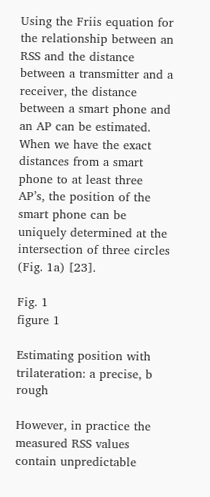Using the Friis equation for the relationship between an RSS and the distance between a transmitter and a receiver, the distance between a smart phone and an AP can be estimated. When we have the exact distances from a smart phone to at least three AP’s, the position of the smart phone can be uniquely determined at the intersection of three circles (Fig. 1a) [23].

Fig. 1
figure 1

Estimating position with trilateration: a precise, b rough

However, in practice the measured RSS values contain unpredictable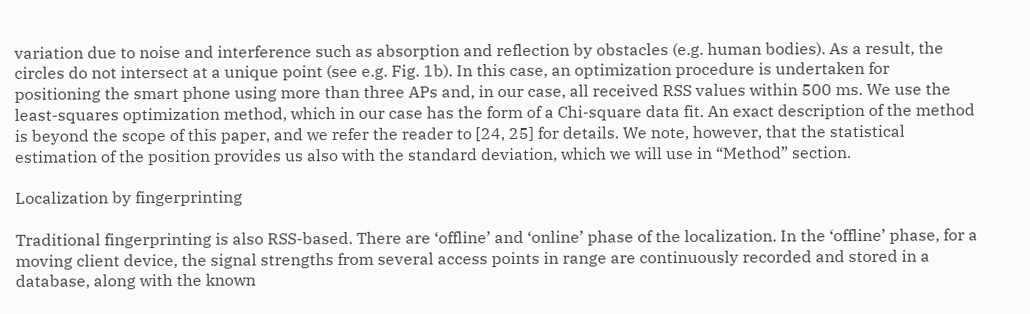variation due to noise and interference such as absorption and reflection by obstacles (e.g. human bodies). As a result, the circles do not intersect at a unique point (see e.g. Fig. 1b). In this case, an optimization procedure is undertaken for positioning the smart phone using more than three APs and, in our case, all received RSS values within 500 ms. We use the least-squares optimization method, which in our case has the form of a Chi-square data fit. An exact description of the method is beyond the scope of this paper, and we refer the reader to [24, 25] for details. We note, however, that the statistical estimation of the position provides us also with the standard deviation, which we will use in “Method” section.

Localization by fingerprinting

Traditional fingerprinting is also RSS-based. There are ‘offline’ and ‘online’ phase of the localization. In the ‘offline’ phase, for a moving client device, the signal strengths from several access points in range are continuously recorded and stored in a database, along with the known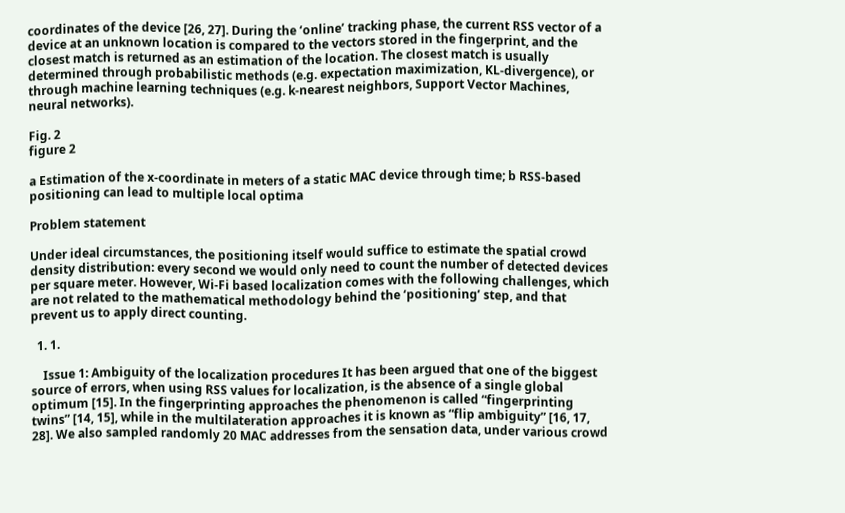coordinates of the device [26, 27]. During the ‘online’ tracking phase, the current RSS vector of a device at an unknown location is compared to the vectors stored in the fingerprint, and the closest match is returned as an estimation of the location. The closest match is usually determined through probabilistic methods (e.g. expectation maximization, KL-divergence), or through machine learning techniques (e.g. k-nearest neighbors, Support Vector Machines, neural networks).

Fig. 2
figure 2

a Estimation of the x-coordinate in meters of a static MAC device through time; b RSS-based positioning can lead to multiple local optima

Problem statement

Under ideal circumstances, the positioning itself would suffice to estimate the spatial crowd density distribution: every second we would only need to count the number of detected devices per square meter. However, Wi-Fi based localization comes with the following challenges, which are not related to the mathematical methodology behind the ‘positioning’ step, and that prevent us to apply direct counting.

  1. 1.

    Issue 1: Ambiguity of the localization procedures It has been argued that one of the biggest source of errors, when using RSS values for localization, is the absence of a single global optimum [15]. In the fingerprinting approaches the phenomenon is called “fingerprinting twins” [14, 15], while in the multilateration approaches it is known as “flip ambiguity” [16, 17, 28]. We also sampled randomly 20 MAC addresses from the sensation data, under various crowd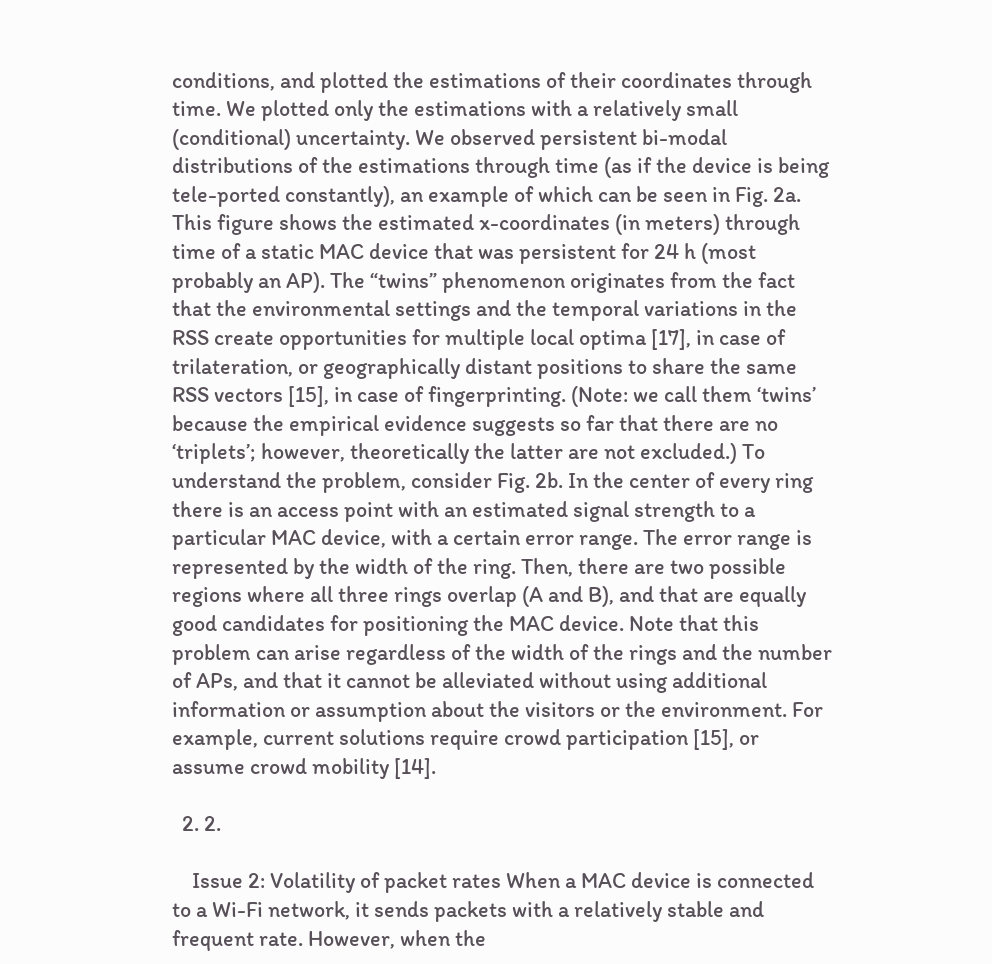conditions, and plotted the estimations of their coordinates through time. We plotted only the estimations with a relatively small (conditional) uncertainty. We observed persistent bi-modal distributions of the estimations through time (as if the device is being tele-ported constantly), an example of which can be seen in Fig. 2a. This figure shows the estimated x-coordinates (in meters) through time of a static MAC device that was persistent for 24 h (most probably an AP). The “twins” phenomenon originates from the fact that the environmental settings and the temporal variations in the RSS create opportunities for multiple local optima [17], in case of trilateration, or geographically distant positions to share the same RSS vectors [15], in case of fingerprinting. (Note: we call them ‘twins’ because the empirical evidence suggests so far that there are no ‘triplets’; however, theoretically the latter are not excluded.) To understand the problem, consider Fig. 2b. In the center of every ring there is an access point with an estimated signal strength to a particular MAC device, with a certain error range. The error range is represented by the width of the ring. Then, there are two possible regions where all three rings overlap (A and B), and that are equally good candidates for positioning the MAC device. Note that this problem can arise regardless of the width of the rings and the number of APs, and that it cannot be alleviated without using additional information or assumption about the visitors or the environment. For example, current solutions require crowd participation [15], or assume crowd mobility [14].

  2. 2.

    Issue 2: Volatility of packet rates When a MAC device is connected to a Wi-Fi network, it sends packets with a relatively stable and frequent rate. However, when the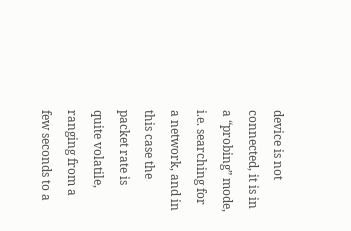device is not connected, it is in a “probing” mode, i.e. searching for a network, and in this case the packet rate is quite volatile, ranging from a few seconds to a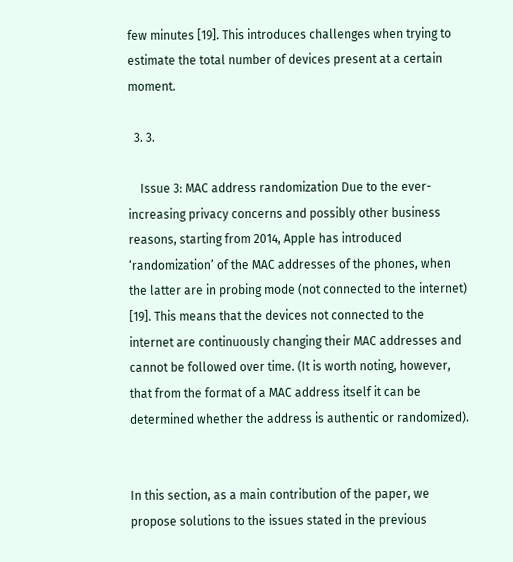few minutes [19]. This introduces challenges when trying to estimate the total number of devices present at a certain moment.

  3. 3.

    Issue 3: MAC address randomization Due to the ever-increasing privacy concerns and possibly other business reasons, starting from 2014, Apple has introduced ‘randomization’ of the MAC addresses of the phones, when the latter are in probing mode (not connected to the internet) [19]. This means that the devices not connected to the internet are continuously changing their MAC addresses and cannot be followed over time. (It is worth noting, however, that from the format of a MAC address itself it can be determined whether the address is authentic or randomized).


In this section, as a main contribution of the paper, we propose solutions to the issues stated in the previous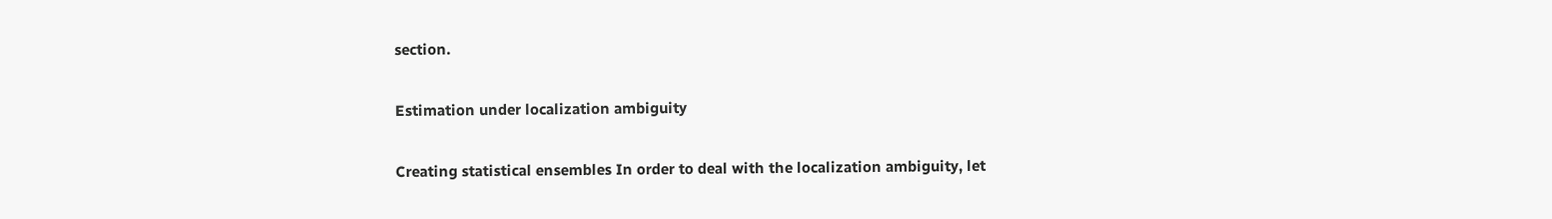section.

Estimation under localization ambiguity

Creating statistical ensembles In order to deal with the localization ambiguity, let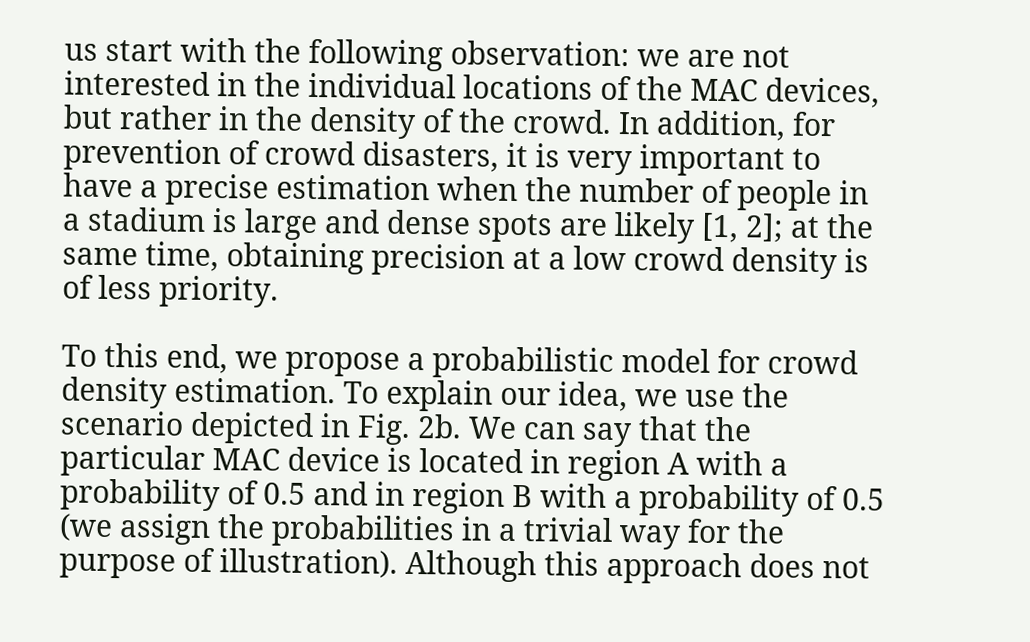us start with the following observation: we are not interested in the individual locations of the MAC devices, but rather in the density of the crowd. In addition, for prevention of crowd disasters, it is very important to have a precise estimation when the number of people in a stadium is large and dense spots are likely [1, 2]; at the same time, obtaining precision at a low crowd density is of less priority.

To this end, we propose a probabilistic model for crowd density estimation. To explain our idea, we use the scenario depicted in Fig. 2b. We can say that the particular MAC device is located in region A with a probability of 0.5 and in region B with a probability of 0.5 (we assign the probabilities in a trivial way for the purpose of illustration). Although this approach does not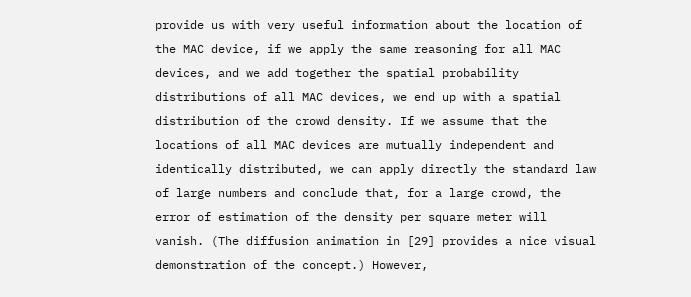provide us with very useful information about the location of the MAC device, if we apply the same reasoning for all MAC devices, and we add together the spatial probability distributions of all MAC devices, we end up with a spatial distribution of the crowd density. If we assume that the locations of all MAC devices are mutually independent and identically distributed, we can apply directly the standard law of large numbers and conclude that, for a large crowd, the error of estimation of the density per square meter will vanish. (The diffusion animation in [29] provides a nice visual demonstration of the concept.) However,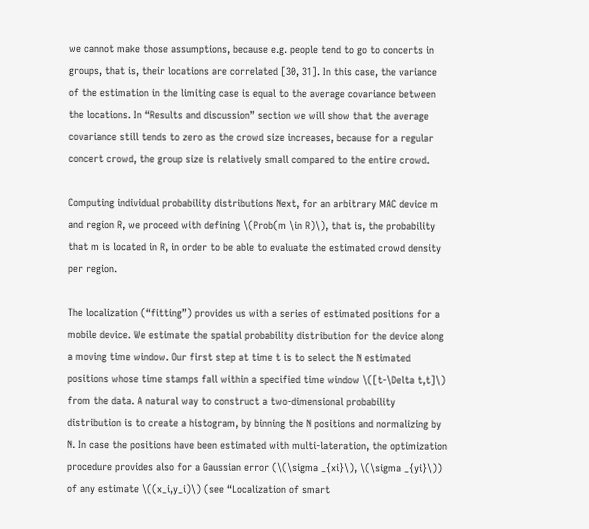we cannot make those assumptions, because e.g. people tend to go to concerts in groups, that is, their locations are correlated [30, 31]. In this case, the variance of the estimation in the limiting case is equal to the average covariance between the locations. In “Results and discussion” section we will show that the average covariance still tends to zero as the crowd size increases, because for a regular concert crowd, the group size is relatively small compared to the entire crowd.

Computing individual probability distributions Next, for an arbitrary MAC device m and region R, we proceed with defining \(Prob(m \in R)\), that is, the probability that m is located in R, in order to be able to evaluate the estimated crowd density per region.

The localization (“fitting”) provides us with a series of estimated positions for a mobile device. We estimate the spatial probability distribution for the device along a moving time window. Our first step at time t is to select the N estimated positions whose time stamps fall within a specified time window \([t-\Delta t,t]\) from the data. A natural way to construct a two-dimensional probability distribution is to create a histogram, by binning the N positions and normalizing by N. In case the positions have been estimated with multi-lateration, the optimization procedure provides also for a Gaussian error (\(\sigma _{xi}\), \(\sigma _{yi}\)) of any estimate \((x_i,y_i)\) (see “Localization of smart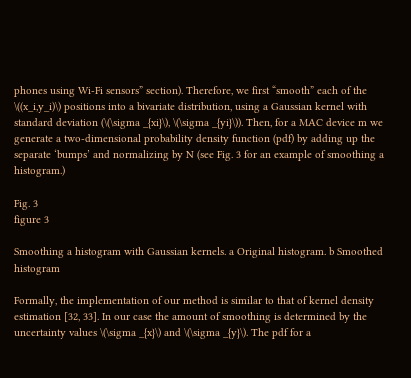phones using Wi-Fi sensors” section). Therefore, we first “smooth” each of the \((x_i,y_i)\) positions into a bivariate distribution, using a Gaussian kernel with standard deviation (\(\sigma _{xi}\), \(\sigma _{yi}\)). Then, for a MAC device m we generate a two-dimensional probability density function (pdf) by adding up the separate ‘bumps’ and normalizing by N (see Fig. 3 for an example of smoothing a histogram.)

Fig. 3
figure 3

Smoothing a histogram with Gaussian kernels. a Original histogram. b Smoothed histogram

Formally, the implementation of our method is similar to that of kernel density estimation [32, 33]. In our case the amount of smoothing is determined by the uncertainty values \(\sigma _{x}\) and \(\sigma _{y}\). The pdf for a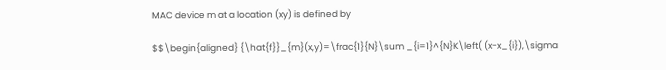MAC device m at a location (xy) is defined by

$$\begin{aligned} {\hat{f}}_{m}(x,y)=\frac{1}{N}\sum _{i=1}^{N}K\left( (x-x_{i}),\sigma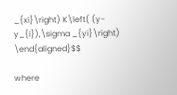_{xi}\right) K\left( (y-y_{i}),\sigma _{yi}\right) \end{aligned}$$

where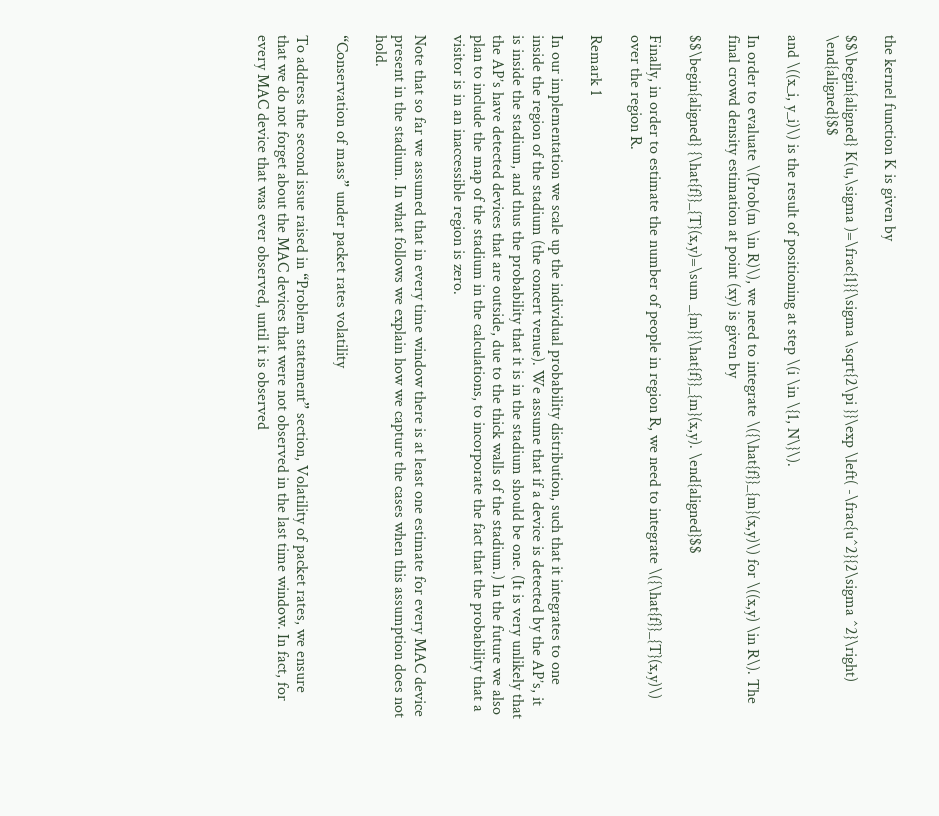the kernel function K is given by

$$\begin{aligned} K(u,\sigma )=\frac{1}{\sigma \sqrt{2\pi }}\exp \left( -\frac{u^2}{2\sigma ^2}\right) \end{aligned}$$

and \((x_i, y_i)\) is the result of positioning at step \(i \in \{1, N\}\).

In order to evaluate \(Prob(m \in R)\), we need to integrate \({\hat{f}}_{m}(x,y)\) for \((x,y) \in R\). The final crowd density estimation at point (xy) is given by

$$\begin{aligned} {\hat{f}}_{T}(x,y)=\sum _{m}{\hat{f}}_{m}(x,y). \end{aligned}$$

Finally, in order to estimate the number of people in region R, we need to integrate \({\hat{f}}_{T}(x,y)\) over the region R.

Remark 1

In our implementation we scale up the individual probability distribution, such that it integrates to one inside the region of the stadium (the concert venue). We assume that if a device is detected by the AP’s, it is inside the stadium, and thus the probability that it is in the stadium should be one. (It is very unlikely that the AP’s have detected devices that are outside, due to the thick walls of the stadium.) In the future we also plan to include the map of the stadium in the calculations, to incorporate the fact that the probability that a visitor is in an inaccessible region is zero.

Note that so far we assumed that in every time window there is at least one estimate for every MAC device present in the stadium. In what follows we explain how we capture the cases when this assumption does not hold.

“Conservation of mass” under packet rates volatility

To address the second issue raised in “Problem statement” section, Volatility of packet rates, we ensure that we do not forget about the MAC devices that were not observed in the last time window. In fact, for every MAC device that was ever observed, until it is observed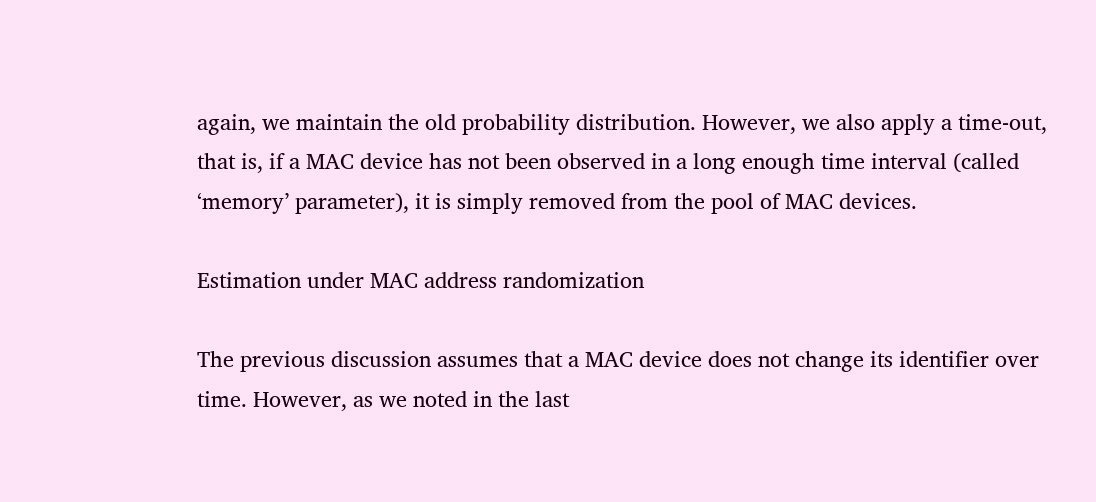again, we maintain the old probability distribution. However, we also apply a time-out, that is, if a MAC device has not been observed in a long enough time interval (called ‘memory’ parameter), it is simply removed from the pool of MAC devices.

Estimation under MAC address randomization

The previous discussion assumes that a MAC device does not change its identifier over time. However, as we noted in the last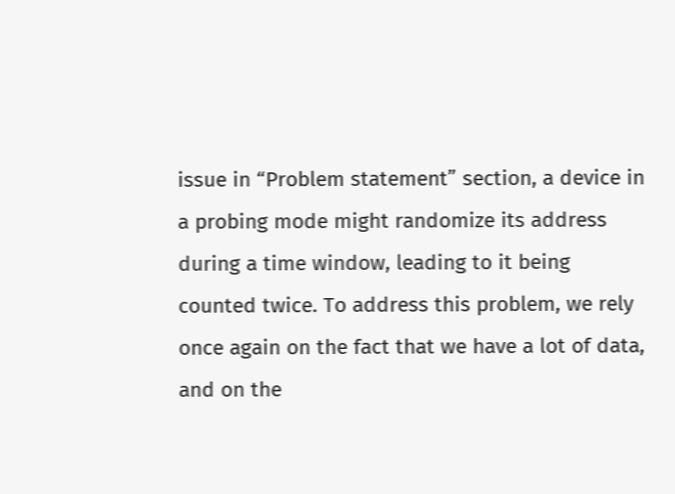issue in “Problem statement” section, a device in a probing mode might randomize its address during a time window, leading to it being counted twice. To address this problem, we rely once again on the fact that we have a lot of data, and on the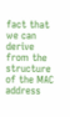fact that we can derive from the structure of the MAC address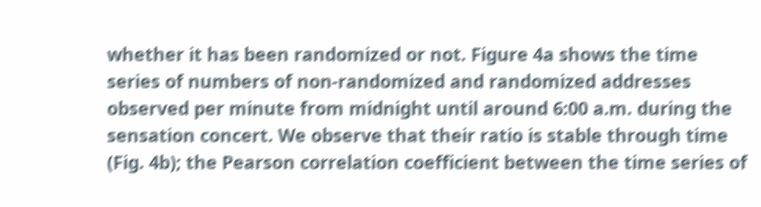whether it has been randomized or not. Figure 4a shows the time series of numbers of non-randomized and randomized addresses observed per minute from midnight until around 6:00 a.m. during the sensation concert. We observe that their ratio is stable through time (Fig. 4b); the Pearson correlation coefficient between the time series of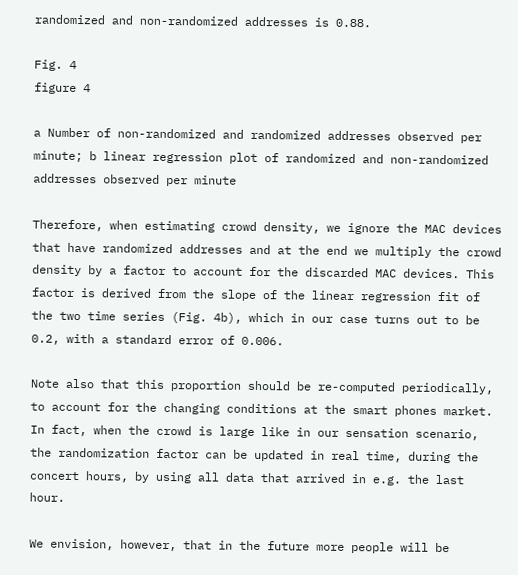randomized and non-randomized addresses is 0.88.

Fig. 4
figure 4

a Number of non-randomized and randomized addresses observed per minute; b linear regression plot of randomized and non-randomized addresses observed per minute

Therefore, when estimating crowd density, we ignore the MAC devices that have randomized addresses and at the end we multiply the crowd density by a factor to account for the discarded MAC devices. This factor is derived from the slope of the linear regression fit of the two time series (Fig. 4b), which in our case turns out to be 0.2, with a standard error of 0.006.

Note also that this proportion should be re-computed periodically, to account for the changing conditions at the smart phones market. In fact, when the crowd is large like in our sensation scenario, the randomization factor can be updated in real time, during the concert hours, by using all data that arrived in e.g. the last hour.

We envision, however, that in the future more people will be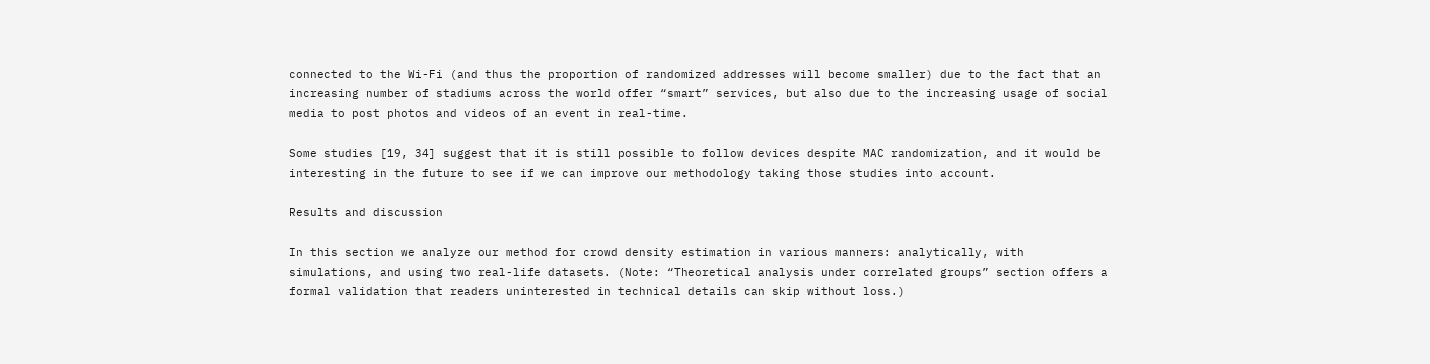connected to the Wi-Fi (and thus the proportion of randomized addresses will become smaller) due to the fact that an increasing number of stadiums across the world offer “smart” services, but also due to the increasing usage of social media to post photos and videos of an event in real-time.

Some studies [19, 34] suggest that it is still possible to follow devices despite MAC randomization, and it would be interesting in the future to see if we can improve our methodology taking those studies into account.

Results and discussion

In this section we analyze our method for crowd density estimation in various manners: analytically, with simulations, and using two real-life datasets. (Note: “Theoretical analysis under correlated groups” section offers a formal validation that readers uninterested in technical details can skip without loss.)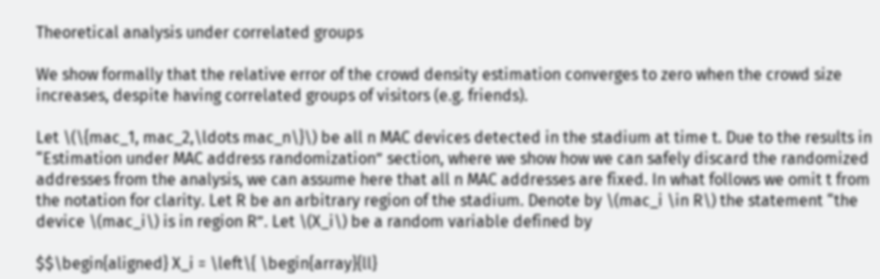Theoretical analysis under correlated groups

We show formally that the relative error of the crowd density estimation converges to zero when the crowd size increases, despite having correlated groups of visitors (e.g. friends).

Let \(\{mac_1, mac_2,\ldots mac_n\}\) be all n MAC devices detected in the stadium at time t. Due to the results in “Estimation under MAC address randomization” section, where we show how we can safely discard the randomized addresses from the analysis, we can assume here that all n MAC addresses are fixed. In what follows we omit t from the notation for clarity. Let R be an arbitrary region of the stadium. Denote by \(mac_i \in R\) the statement “the device \(mac_i\) is in region R”. Let \(X_i\) be a random variable defined by

$$\begin{aligned} X_i = \left\{ \begin{array}{ll}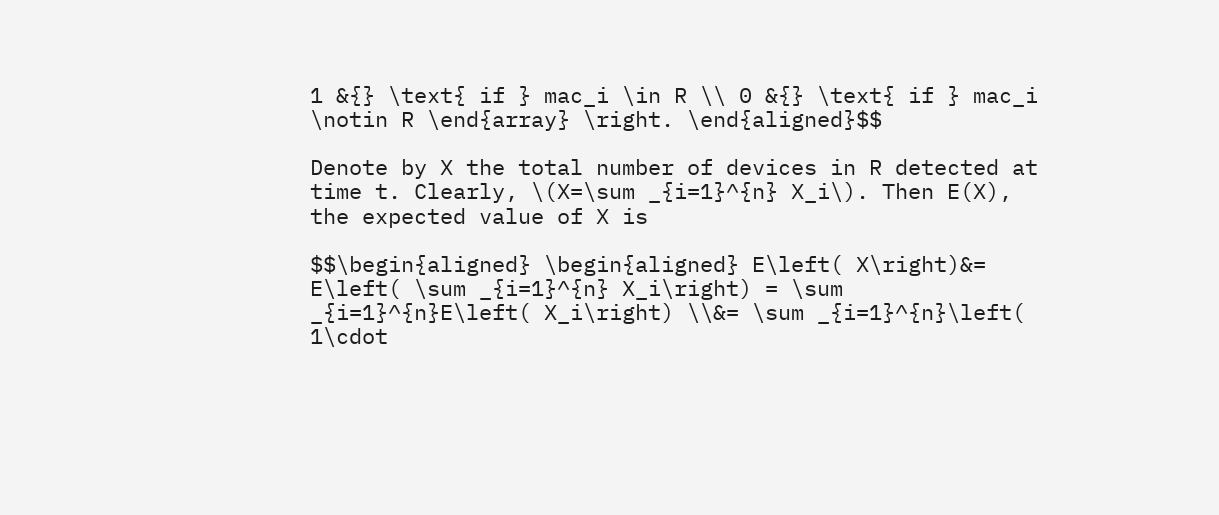1 &{} \text{ if } mac_i \in R \\ 0 &{} \text{ if } mac_i \notin R \end{array} \right. \end{aligned}$$

Denote by X the total number of devices in R detected at time t. Clearly, \(X=\sum _{i=1}^{n} X_i\). Then E(X), the expected value of X is

$$\begin{aligned} \begin{aligned} E\left( X\right)&= E\left( \sum _{i=1}^{n} X_i\right) = \sum _{i=1}^{n}E\left( X_i\right) \\&= \sum _{i=1}^{n}\left( 1\cdot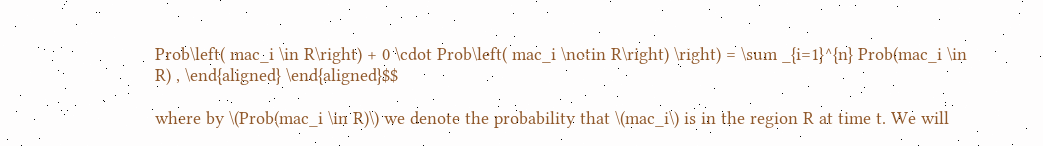Prob\left( mac_i \in R\right) + 0 \cdot Prob\left( mac_i \notin R\right) \right) = \sum _{i=1}^{n} Prob(mac_i \in R) , \end{aligned} \end{aligned}$$

where by \(Prob(mac_i \in R)\) we denote the probability that \(mac_i\) is in the region R at time t. We will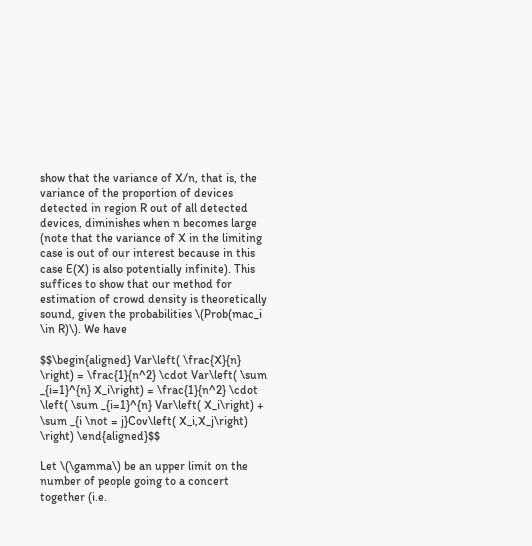show that the variance of X/n, that is, the variance of the proportion of devices detected in region R out of all detected devices, diminishes when n becomes large (note that the variance of X in the limiting case is out of our interest because in this case E(X) is also potentially infinite). This suffices to show that our method for estimation of crowd density is theoretically sound, given the probabilities \(Prob(mac_i \in R)\). We have

$$\begin{aligned} Var\left( \frac{X}{n} \right) = \frac{1}{n^2} \cdot Var\left( \sum _{i=1}^{n} X_i\right) = \frac{1}{n^2} \cdot \left( \sum _{i=1}^{n} Var\left( X_i\right) + \sum _{i \not = j}Cov\left( X_i,X_j\right) \right) \end{aligned}$$

Let \(\gamma\) be an upper limit on the number of people going to a concert together (i.e.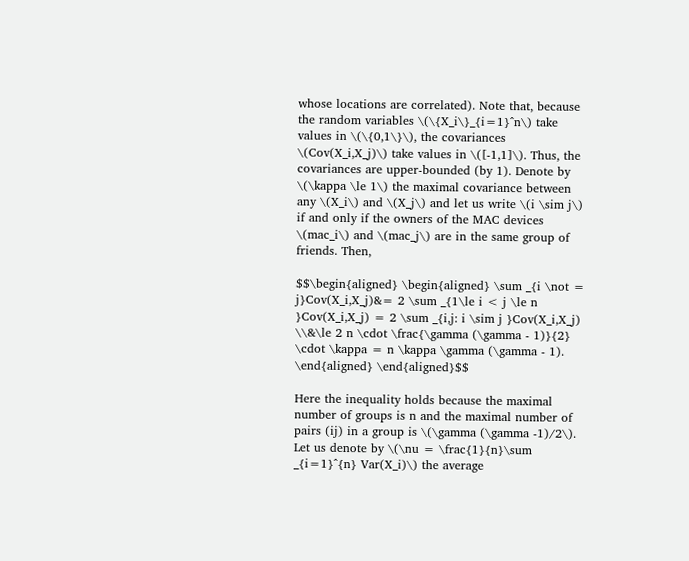whose locations are correlated). Note that, because the random variables \(\{X_i\}_{i=1}^n\) take values in \(\{0,1\}\), the covariances \(Cov(X_i,X_j)\) take values in \([-1,1]\). Thus, the covariances are upper-bounded (by 1). Denote by \(\kappa \le 1\) the maximal covariance between any \(X_i\) and \(X_j\) and let us write \(i \sim j\) if and only if the owners of the MAC devices \(mac_i\) and \(mac_j\) are in the same group of friends. Then,

$$\begin{aligned} \begin{aligned} \sum _{i \not = j}Cov(X_i,X_j)&= 2 \sum _{1\le i < j \le n }Cov(X_i,X_j) = 2 \sum _{i,j: i \sim j }Cov(X_i,X_j) \\&\le 2 n \cdot \frac{\gamma (\gamma - 1)}{2} \cdot \kappa = n \kappa \gamma (\gamma - 1). \end{aligned} \end{aligned}$$

Here the inequality holds because the maximal number of groups is n and the maximal number of pairs (ij) in a group is \(\gamma (\gamma -1)/2\). Let us denote by \(\nu = \frac{1}{n}\sum _{i=1}^{n} Var(X_i)\) the average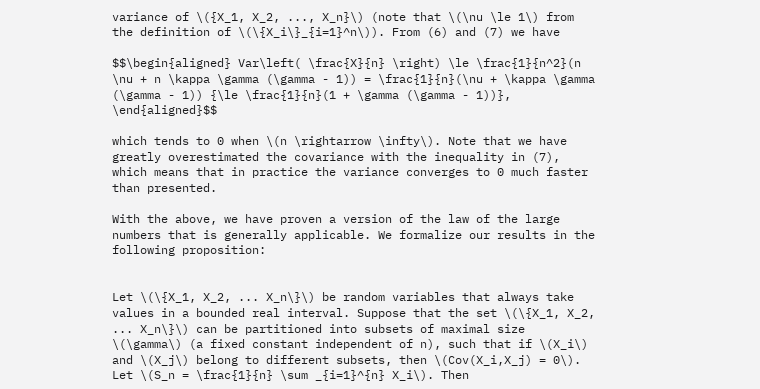variance of \({X_1, X_2, ..., X_n}\) (note that \(\nu \le 1\) from the definition of \(\{X_i\}_{i=1}^n\)). From (6) and (7) we have

$$\begin{aligned} Var\left( \frac{X}{n} \right) \le \frac{1}{n^2}(n \nu + n \kappa \gamma (\gamma - 1)) = \frac{1}{n}(\nu + \kappa \gamma (\gamma - 1)) {\le \frac{1}{n}(1 + \gamma (\gamma - 1))}, \end{aligned}$$

which tends to 0 when \(n \rightarrow \infty\). Note that we have greatly overestimated the covariance with the inequality in (7), which means that in practice the variance converges to 0 much faster than presented.

With the above, we have proven a version of the law of the large numbers that is generally applicable. We formalize our results in the following proposition:


Let \(\{X_1, X_2, ... X_n\}\) be random variables that always take values in a bounded real interval. Suppose that the set \(\{X_1, X_2, ... X_n\}\) can be partitioned into subsets of maximal size \(\gamma\) (a fixed constant independent of n), such that if \(X_i\) and \(X_j\) belong to different subsets, then \(Cov(X_i,X_j) = 0\). Let \(S_n = \frac{1}{n} \sum _{i=1}^{n} X_i\). Then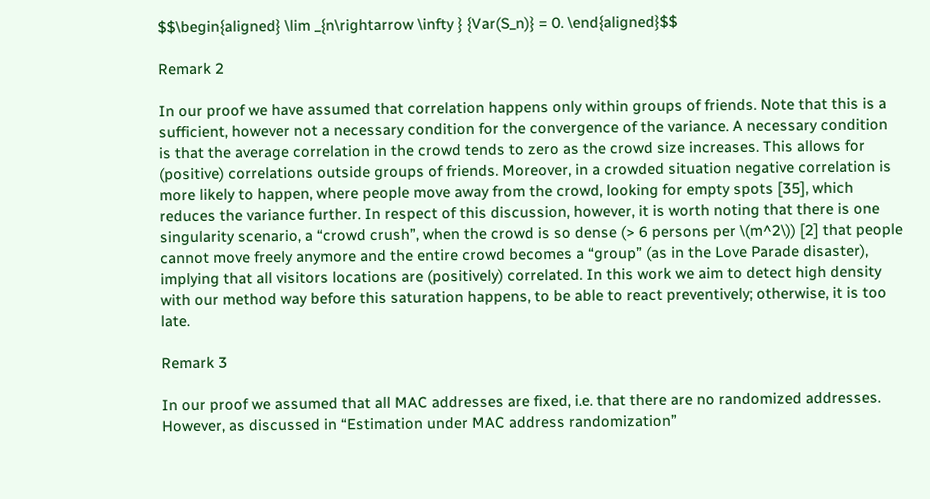$$\begin{aligned} \lim _{n\rightarrow \infty } {Var(S_n)} = 0. \end{aligned}$$

Remark 2

In our proof we have assumed that correlation happens only within groups of friends. Note that this is a sufficient, however not a necessary condition for the convergence of the variance. A necessary condition is that the average correlation in the crowd tends to zero as the crowd size increases. This allows for (positive) correlations outside groups of friends. Moreover, in a crowded situation negative correlation is more likely to happen, where people move away from the crowd, looking for empty spots [35], which reduces the variance further. In respect of this discussion, however, it is worth noting that there is one singularity scenario, a “crowd crush”, when the crowd is so dense (> 6 persons per \(m^2\)) [2] that people cannot move freely anymore and the entire crowd becomes a “group” (as in the Love Parade disaster), implying that all visitors locations are (positively) correlated. In this work we aim to detect high density with our method way before this saturation happens, to be able to react preventively; otherwise, it is too late.

Remark 3

In our proof we assumed that all MAC addresses are fixed, i.e. that there are no randomized addresses. However, as discussed in “Estimation under MAC address randomization”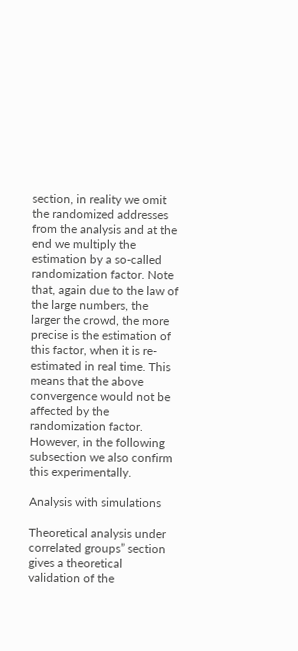section, in reality we omit the randomized addresses from the analysis and at the end we multiply the estimation by a so-called randomization factor. Note that, again due to the law of the large numbers, the larger the crowd, the more precise is the estimation of this factor, when it is re-estimated in real time. This means that the above convergence would not be affected by the randomization factor. However, in the following subsection we also confirm this experimentally.

Analysis with simulations

Theoretical analysis under correlated groups” section gives a theoretical validation of the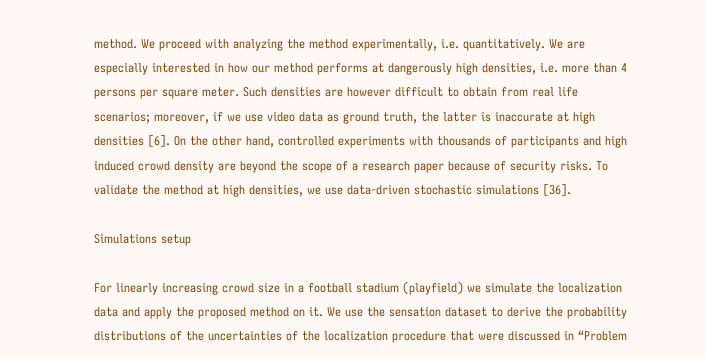method. We proceed with analyzing the method experimentally, i.e. quantitatively. We are especially interested in how our method performs at dangerously high densities, i.e. more than 4 persons per square meter. Such densities are however difficult to obtain from real life scenarios; moreover, if we use video data as ground truth, the latter is inaccurate at high densities [6]. On the other hand, controlled experiments with thousands of participants and high induced crowd density are beyond the scope of a research paper because of security risks. To validate the method at high densities, we use data-driven stochastic simulations [36].

Simulations setup

For linearly increasing crowd size in a football stadium (playfield) we simulate the localization data and apply the proposed method on it. We use the sensation dataset to derive the probability distributions of the uncertainties of the localization procedure that were discussed in “Problem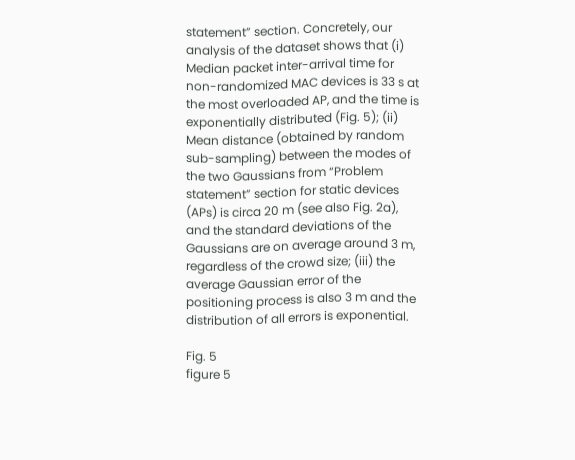statement” section. Concretely, our analysis of the dataset shows that (i) Median packet inter-arrival time for non-randomized MAC devices is 33 s at the most overloaded AP, and the time is exponentially distributed (Fig. 5); (ii) Mean distance (obtained by random sub-sampling) between the modes of the two Gaussians from “Problem statement” section for static devices (APs) is circa 20 m (see also Fig. 2a), and the standard deviations of the Gaussians are on average around 3 m, regardless of the crowd size; (iii) the average Gaussian error of the positioning process is also 3 m and the distribution of all errors is exponential.

Fig. 5
figure 5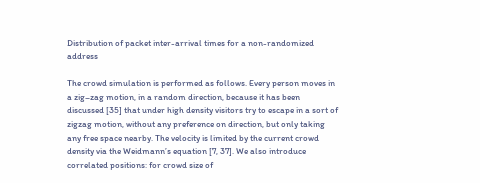Distribution of packet inter-arrival times for a non-randomized address

The crowd simulation is performed as follows. Every person moves in a zig–zag motion, in a random direction, because it has been discussed [35] that under high density visitors try to escape in a sort of zigzag motion, without any preference on direction, but only taking any free space nearby. The velocity is limited by the current crowd density via the Weidmann’s equation [7, 37]. We also introduce correlated positions: for crowd size of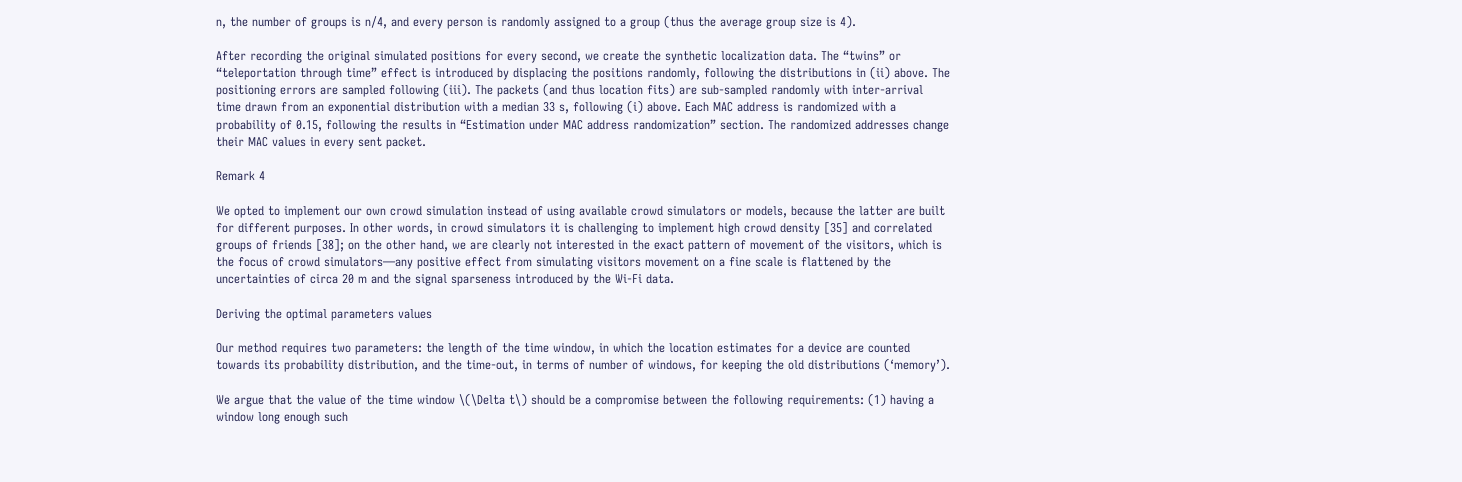n, the number of groups is n/4, and every person is randomly assigned to a group (thus the average group size is 4).

After recording the original simulated positions for every second, we create the synthetic localization data. The “twins” or “teleportation through time” effect is introduced by displacing the positions randomly, following the distributions in (ii) above. The positioning errors are sampled following (iii). The packets (and thus location fits) are sub-sampled randomly with inter-arrival time drawn from an exponential distribution with a median 33 s, following (i) above. Each MAC address is randomized with a probability of 0.15, following the results in “Estimation under MAC address randomization” section. The randomized addresses change their MAC values in every sent packet.

Remark 4

We opted to implement our own crowd simulation instead of using available crowd simulators or models, because the latter are built for different purposes. In other words, in crowd simulators it is challenging to implement high crowd density [35] and correlated groups of friends [38]; on the other hand, we are clearly not interested in the exact pattern of movement of the visitors, which is the focus of crowd simulators—any positive effect from simulating visitors movement on a fine scale is flattened by the uncertainties of circa 20 m and the signal sparseness introduced by the Wi-Fi data.

Deriving the optimal parameters values

Our method requires two parameters: the length of the time window, in which the location estimates for a device are counted towards its probability distribution, and the time-out, in terms of number of windows, for keeping the old distributions (‘memory’).

We argue that the value of the time window \(\Delta t\) should be a compromise between the following requirements: (1) having a window long enough such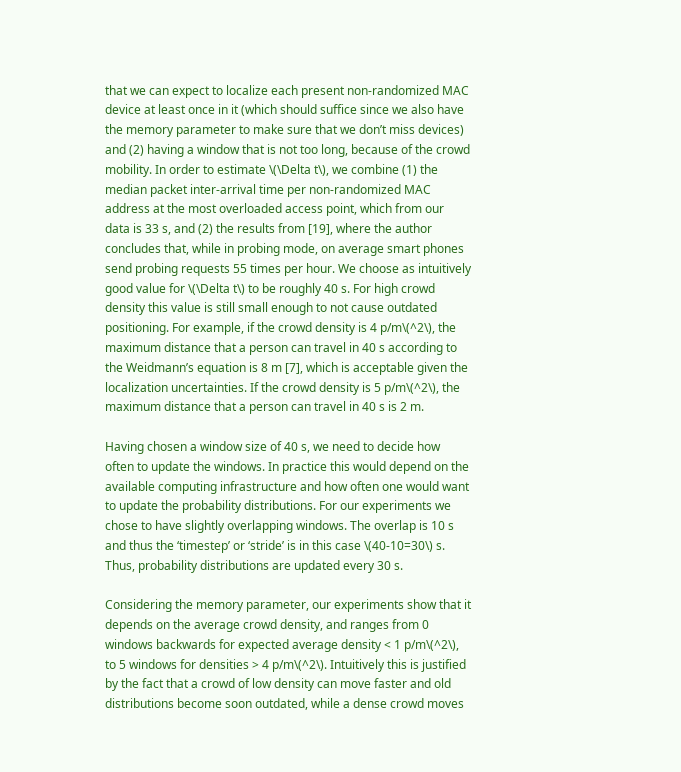that we can expect to localize each present non-randomized MAC device at least once in it (which should suffice since we also have the memory parameter to make sure that we don’t miss devices) and (2) having a window that is not too long, because of the crowd mobility. In order to estimate \(\Delta t\), we combine (1) the median packet inter-arrival time per non-randomized MAC address at the most overloaded access point, which from our data is 33 s, and (2) the results from [19], where the author concludes that, while in probing mode, on average smart phones send probing requests 55 times per hour. We choose as intuitively good value for \(\Delta t\) to be roughly 40 s. For high crowd density this value is still small enough to not cause outdated positioning. For example, if the crowd density is 4 p/m\(^2\), the maximum distance that a person can travel in 40 s according to the Weidmann’s equation is 8 m [7], which is acceptable given the localization uncertainties. If the crowd density is 5 p/m\(^2\), the maximum distance that a person can travel in 40 s is 2 m.

Having chosen a window size of 40 s, we need to decide how often to update the windows. In practice this would depend on the available computing infrastructure and how often one would want to update the probability distributions. For our experiments we chose to have slightly overlapping windows. The overlap is 10 s and thus the ‘timestep’ or ‘stride’ is in this case \(40-10=30\) s. Thus, probability distributions are updated every 30 s.

Considering the memory parameter, our experiments show that it depends on the average crowd density, and ranges from 0 windows backwards for expected average density < 1 p/m\(^2\), to 5 windows for densities > 4 p/m\(^2\). Intuitively this is justified by the fact that a crowd of low density can move faster and old distributions become soon outdated, while a dense crowd moves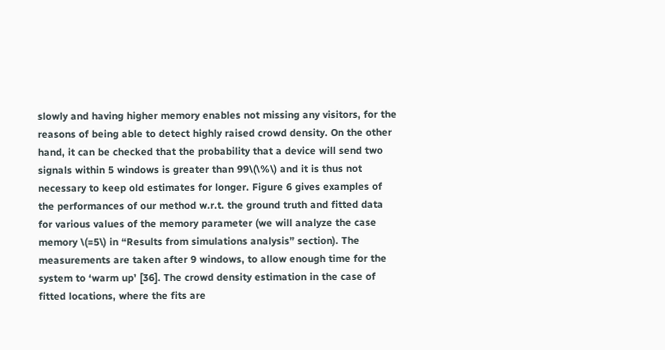slowly and having higher memory enables not missing any visitors, for the reasons of being able to detect highly raised crowd density. On the other hand, it can be checked that the probability that a device will send two signals within 5 windows is greater than 99\(\%\) and it is thus not necessary to keep old estimates for longer. Figure 6 gives examples of the performances of our method w.r.t. the ground truth and fitted data for various values of the memory parameter (we will analyze the case memory \(=5\) in “Results from simulations analysis” section). The measurements are taken after 9 windows, to allow enough time for the system to ‘warm up’ [36]. The crowd density estimation in the case of fitted locations, where the fits are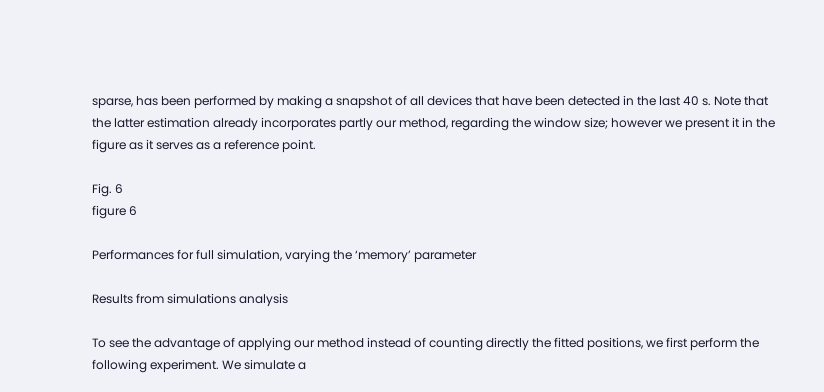sparse, has been performed by making a snapshot of all devices that have been detected in the last 40 s. Note that the latter estimation already incorporates partly our method, regarding the window size; however we present it in the figure as it serves as a reference point.

Fig. 6
figure 6

Performances for full simulation, varying the ‘memory’ parameter

Results from simulations analysis

To see the advantage of applying our method instead of counting directly the fitted positions, we first perform the following experiment. We simulate a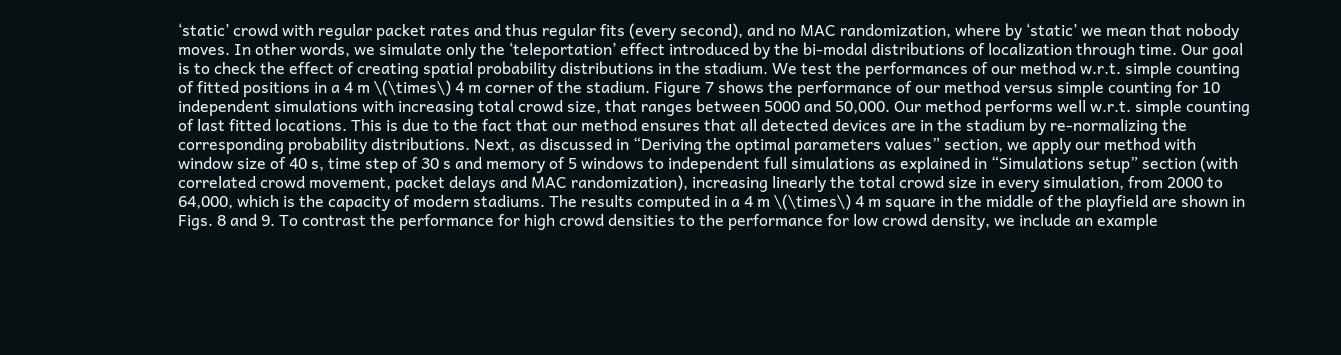‘static’ crowd with regular packet rates and thus regular fits (every second), and no MAC randomization, where by ‘static’ we mean that nobody moves. In other words, we simulate only the ‘teleportation’ effect introduced by the bi-modal distributions of localization through time. Our goal is to check the effect of creating spatial probability distributions in the stadium. We test the performances of our method w.r.t. simple counting of fitted positions in a 4 m \(\times\) 4 m corner of the stadium. Figure 7 shows the performance of our method versus simple counting for 10 independent simulations with increasing total crowd size, that ranges between 5000 and 50,000. Our method performs well w.r.t. simple counting of last fitted locations. This is due to the fact that our method ensures that all detected devices are in the stadium by re-normalizing the corresponding probability distributions. Next, as discussed in “Deriving the optimal parameters values” section, we apply our method with window size of 40 s, time step of 30 s and memory of 5 windows to independent full simulations as explained in “Simulations setup” section (with correlated crowd movement, packet delays and MAC randomization), increasing linearly the total crowd size in every simulation, from 2000 to 64,000, which is the capacity of modern stadiums. The results computed in a 4 m \(\times\) 4 m square in the middle of the playfield are shown in Figs. 8 and 9. To contrast the performance for high crowd densities to the performance for low crowd density, we include an example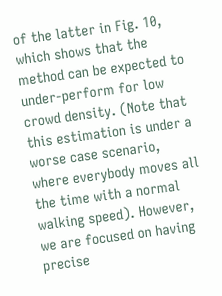of the latter in Fig. 10, which shows that the method can be expected to under-perform for low crowd density. (Note that this estimation is under a worse case scenario, where everybody moves all the time with a normal walking speed). However, we are focused on having precise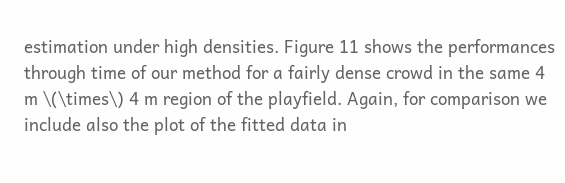estimation under high densities. Figure 11 shows the performances through time of our method for a fairly dense crowd in the same 4 m \(\times\) 4 m region of the playfield. Again, for comparison we include also the plot of the fitted data in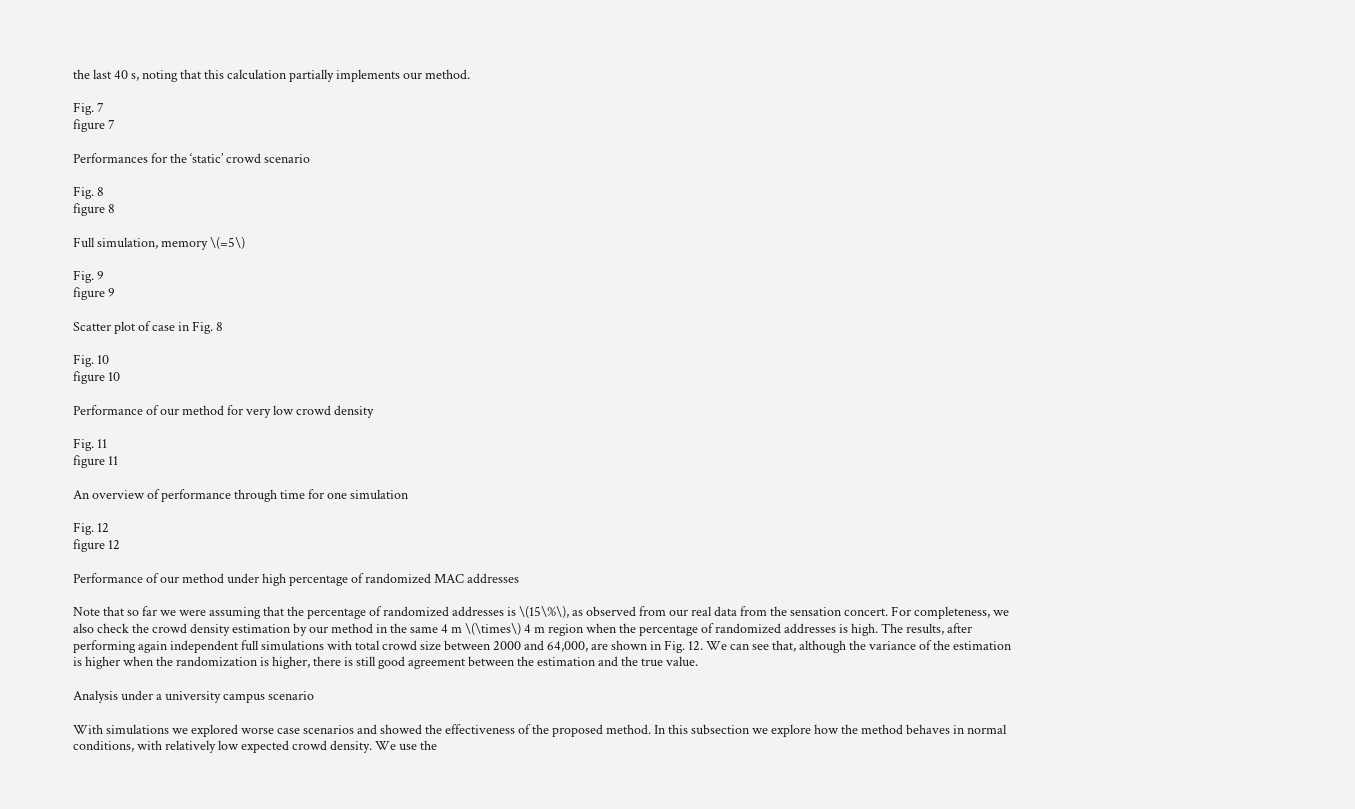the last 40 s, noting that this calculation partially implements our method.

Fig. 7
figure 7

Performances for the ‘static’ crowd scenario

Fig. 8
figure 8

Full simulation, memory \(=5\)

Fig. 9
figure 9

Scatter plot of case in Fig. 8

Fig. 10
figure 10

Performance of our method for very low crowd density

Fig. 11
figure 11

An overview of performance through time for one simulation

Fig. 12
figure 12

Performance of our method under high percentage of randomized MAC addresses

Note that so far we were assuming that the percentage of randomized addresses is \(15\%\), as observed from our real data from the sensation concert. For completeness, we also check the crowd density estimation by our method in the same 4 m \(\times\) 4 m region when the percentage of randomized addresses is high. The results, after performing again independent full simulations with total crowd size between 2000 and 64,000, are shown in Fig. 12. We can see that, although the variance of the estimation is higher when the randomization is higher, there is still good agreement between the estimation and the true value.

Analysis under a university campus scenario

With simulations we explored worse case scenarios and showed the effectiveness of the proposed method. In this subsection we explore how the method behaves in normal conditions, with relatively low expected crowd density. We use the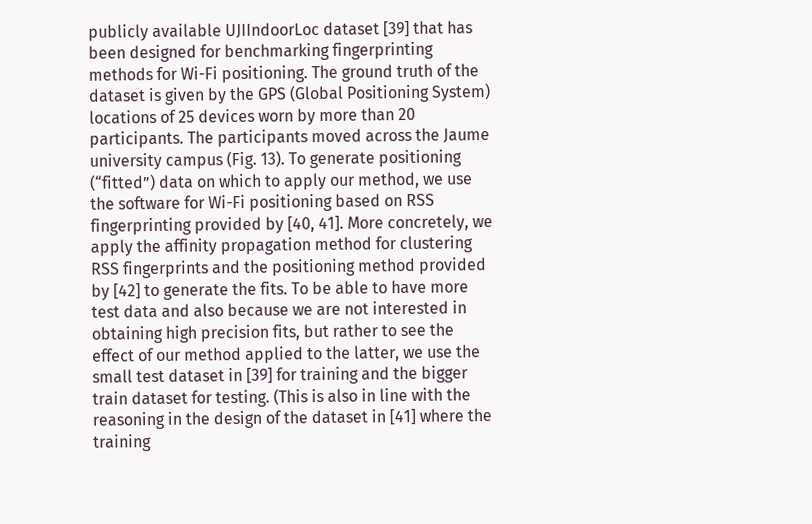publicly available UJIIndoorLoc dataset [39] that has been designed for benchmarking fingerprinting methods for Wi-Fi positioning. The ground truth of the dataset is given by the GPS (Global Positioning System) locations of 25 devices worn by more than 20 participants. The participants moved across the Jaume university campus (Fig. 13). To generate positioning (“fitted”) data on which to apply our method, we use the software for Wi-Fi positioning based on RSS fingerprinting provided by [40, 41]. More concretely, we apply the affinity propagation method for clustering RSS fingerprints and the positioning method provided by [42] to generate the fits. To be able to have more test data and also because we are not interested in obtaining high precision fits, but rather to see the effect of our method applied to the latter, we use the small test dataset in [39] for training and the bigger train dataset for testing. (This is also in line with the reasoning in the design of the dataset in [41] where the training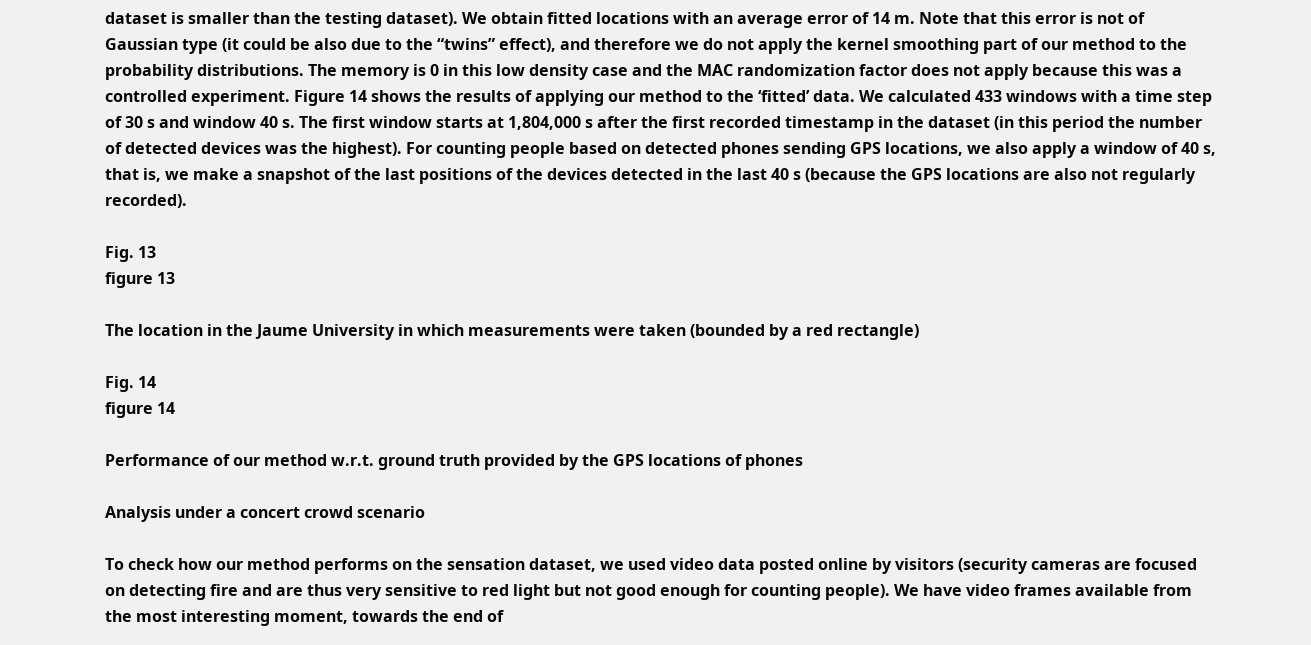dataset is smaller than the testing dataset). We obtain fitted locations with an average error of 14 m. Note that this error is not of Gaussian type (it could be also due to the “twins” effect), and therefore we do not apply the kernel smoothing part of our method to the probability distributions. The memory is 0 in this low density case and the MAC randomization factor does not apply because this was a controlled experiment. Figure 14 shows the results of applying our method to the ‘fitted’ data. We calculated 433 windows with a time step of 30 s and window 40 s. The first window starts at 1,804,000 s after the first recorded timestamp in the dataset (in this period the number of detected devices was the highest). For counting people based on detected phones sending GPS locations, we also apply a window of 40 s, that is, we make a snapshot of the last positions of the devices detected in the last 40 s (because the GPS locations are also not regularly recorded).

Fig. 13
figure 13

The location in the Jaume University in which measurements were taken (bounded by a red rectangle)

Fig. 14
figure 14

Performance of our method w.r.t. ground truth provided by the GPS locations of phones

Analysis under a concert crowd scenario

To check how our method performs on the sensation dataset, we used video data posted online by visitors (security cameras are focused on detecting fire and are thus very sensitive to red light but not good enough for counting people). We have video frames available from the most interesting moment, towards the end of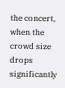the concert, when the crowd size drops significantly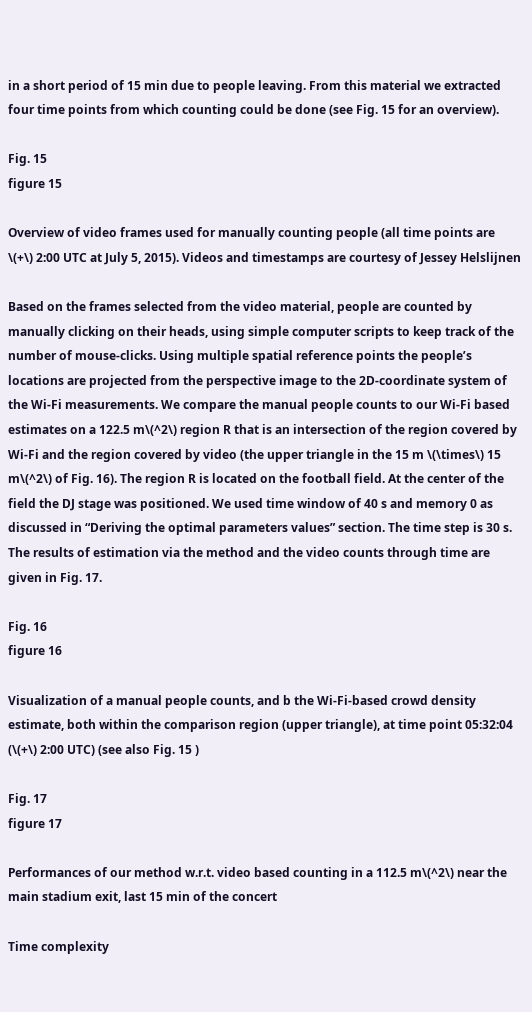in a short period of 15 min due to people leaving. From this material we extracted four time points from which counting could be done (see Fig. 15 for an overview).

Fig. 15
figure 15

Overview of video frames used for manually counting people (all time points are \(+\) 2:00 UTC at July 5, 2015). Videos and timestamps are courtesy of Jessey Helslijnen

Based on the frames selected from the video material, people are counted by manually clicking on their heads, using simple computer scripts to keep track of the number of mouse-clicks. Using multiple spatial reference points the people’s locations are projected from the perspective image to the 2D-coordinate system of the Wi-Fi measurements. We compare the manual people counts to our Wi-Fi based estimates on a 122.5 m\(^2\) region R that is an intersection of the region covered by Wi-Fi and the region covered by video (the upper triangle in the 15 m \(\times\) 15 m\(^2\) of Fig. 16). The region R is located on the football field. At the center of the field the DJ stage was positioned. We used time window of 40 s and memory 0 as discussed in “Deriving the optimal parameters values” section. The time step is 30 s. The results of estimation via the method and the video counts through time are given in Fig. 17.

Fig. 16
figure 16

Visualization of a manual people counts, and b the Wi-Fi-based crowd density estimate, both within the comparison region (upper triangle), at time point 05:32:04 (\(+\) 2:00 UTC) (see also Fig. 15 )

Fig. 17
figure 17

Performances of our method w.r.t. video based counting in a 112.5 m\(^2\) near the main stadium exit, last 15 min of the concert

Time complexity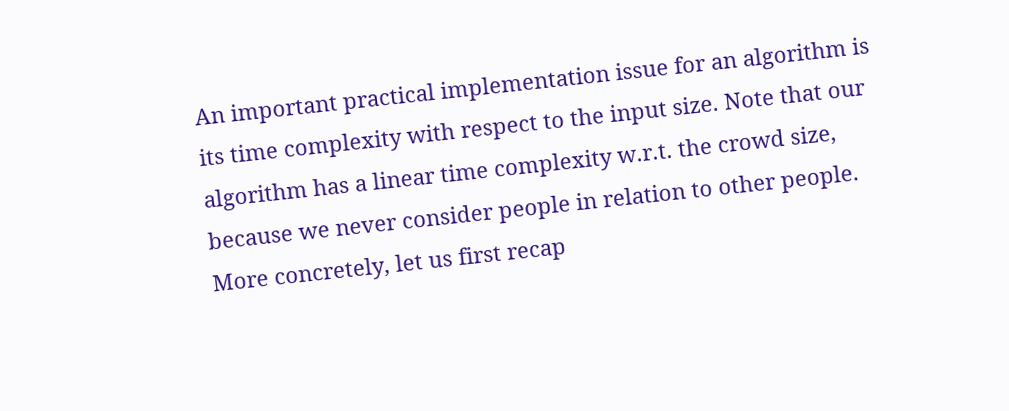An important practical implementation issue for an algorithm is its time complexity with respect to the input size. Note that our algorithm has a linear time complexity w.r.t. the crowd size, because we never consider people in relation to other people. More concretely, let us first recap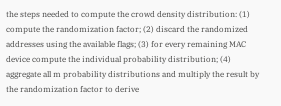the steps needed to compute the crowd density distribution: (1) compute the randomization factor; (2) discard the randomized addresses using the available flags; (3) for every remaining MAC device compute the individual probability distribution; (4) aggregate all m probability distributions and multiply the result by the randomization factor to derive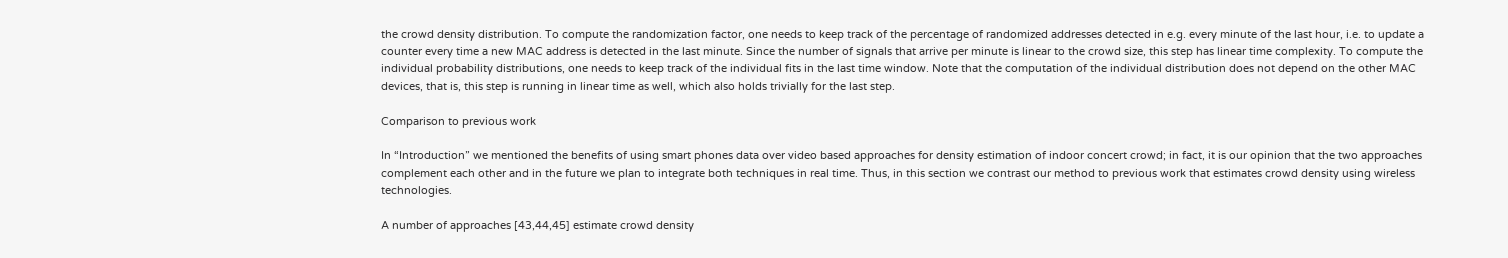the crowd density distribution. To compute the randomization factor, one needs to keep track of the percentage of randomized addresses detected in e.g. every minute of the last hour, i.e. to update a counter every time a new MAC address is detected in the last minute. Since the number of signals that arrive per minute is linear to the crowd size, this step has linear time complexity. To compute the individual probability distributions, one needs to keep track of the individual fits in the last time window. Note that the computation of the individual distribution does not depend on the other MAC devices, that is, this step is running in linear time as well, which also holds trivially for the last step.

Comparison to previous work

In “Introduction” we mentioned the benefits of using smart phones data over video based approaches for density estimation of indoor concert crowd; in fact, it is our opinion that the two approaches complement each other and in the future we plan to integrate both techniques in real time. Thus, in this section we contrast our method to previous work that estimates crowd density using wireless technologies.

A number of approaches [43,44,45] estimate crowd density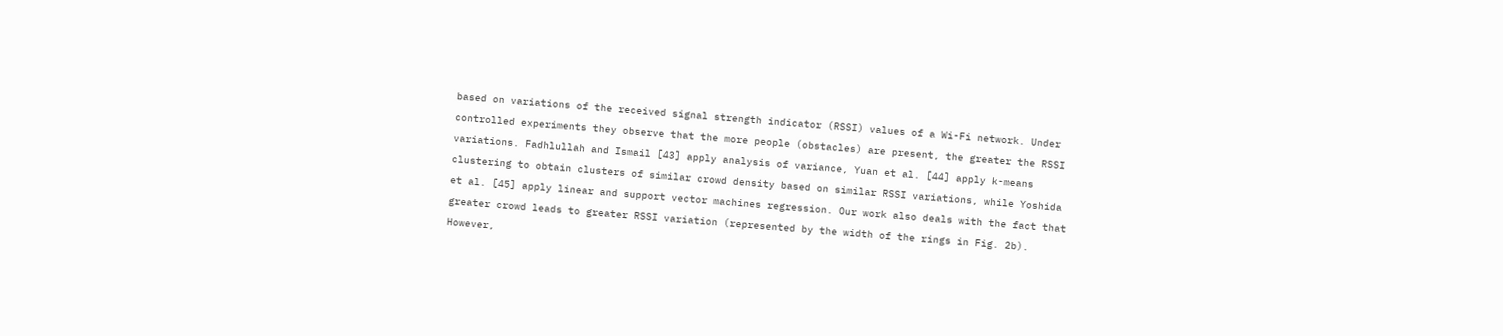based on variations of the received signal strength indicator (RSSI) values of a Wi-Fi network. Under controlled experiments they observe that the more people (obstacles) are present, the greater the RSSI variations. Fadhlullah and Ismail [43] apply analysis of variance, Yuan et al. [44] apply k-means clustering to obtain clusters of similar crowd density based on similar RSSI variations, while Yoshida et al. [45] apply linear and support vector machines regression. Our work also deals with the fact that greater crowd leads to greater RSSI variation (represented by the width of the rings in Fig. 2b). However,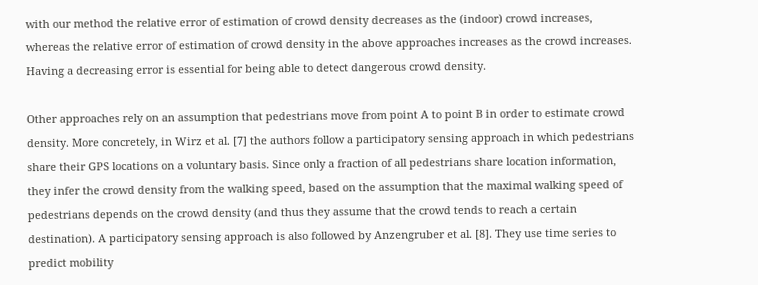with our method the relative error of estimation of crowd density decreases as the (indoor) crowd increases, whereas the relative error of estimation of crowd density in the above approaches increases as the crowd increases. Having a decreasing error is essential for being able to detect dangerous crowd density.

Other approaches rely on an assumption that pedestrians move from point A to point B in order to estimate crowd density. More concretely, in Wirz et al. [7] the authors follow a participatory sensing approach in which pedestrians share their GPS locations on a voluntary basis. Since only a fraction of all pedestrians share location information, they infer the crowd density from the walking speed, based on the assumption that the maximal walking speed of pedestrians depends on the crowd density (and thus they assume that the crowd tends to reach a certain destination). A participatory sensing approach is also followed by Anzengruber et al. [8]. They use time series to predict mobility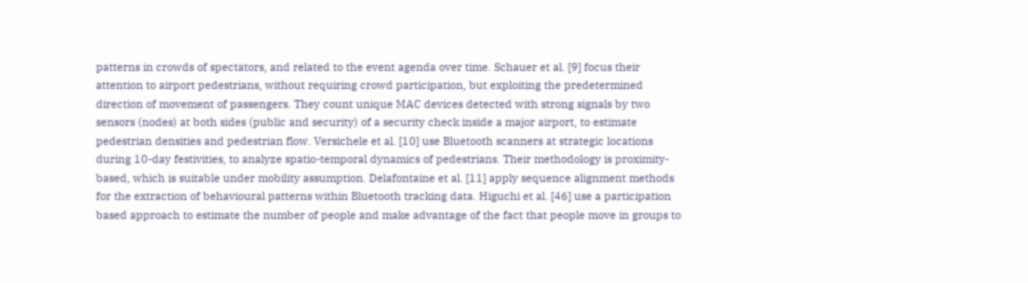patterns in crowds of spectators, and related to the event agenda over time. Schauer et al. [9] focus their attention to airport pedestrians, without requiring crowd participation, but exploiting the predetermined direction of movement of passengers. They count unique MAC devices detected with strong signals by two sensors (nodes) at both sides (public and security) of a security check inside a major airport, to estimate pedestrian densities and pedestrian flow. Versichele et al. [10] use Bluetooth scanners at strategic locations during 10-day festivities, to analyze spatio-temporal dynamics of pedestrians. Their methodology is proximity-based, which is suitable under mobility assumption. Delafontaine et al. [11] apply sequence alignment methods for the extraction of behavioural patterns within Bluetooth tracking data. Higuchi et al. [46] use a participation based approach to estimate the number of people and make advantage of the fact that people move in groups to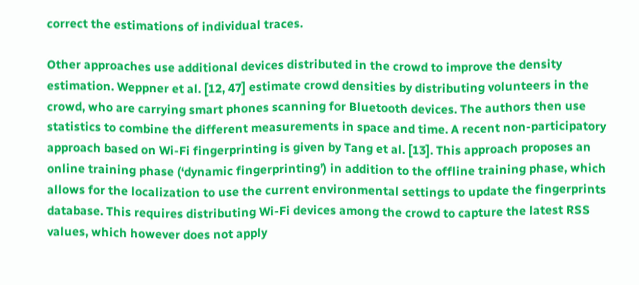correct the estimations of individual traces.

Other approaches use additional devices distributed in the crowd to improve the density estimation. Weppner et al. [12, 47] estimate crowd densities by distributing volunteers in the crowd, who are carrying smart phones scanning for Bluetooth devices. The authors then use statistics to combine the different measurements in space and time. A recent non-participatory approach based on Wi-Fi fingerprinting is given by Tang et al. [13]. This approach proposes an online training phase (‘dynamic fingerprinting’) in addition to the offline training phase, which allows for the localization to use the current environmental settings to update the fingerprints database. This requires distributing Wi-Fi devices among the crowd to capture the latest RSS values, which however does not apply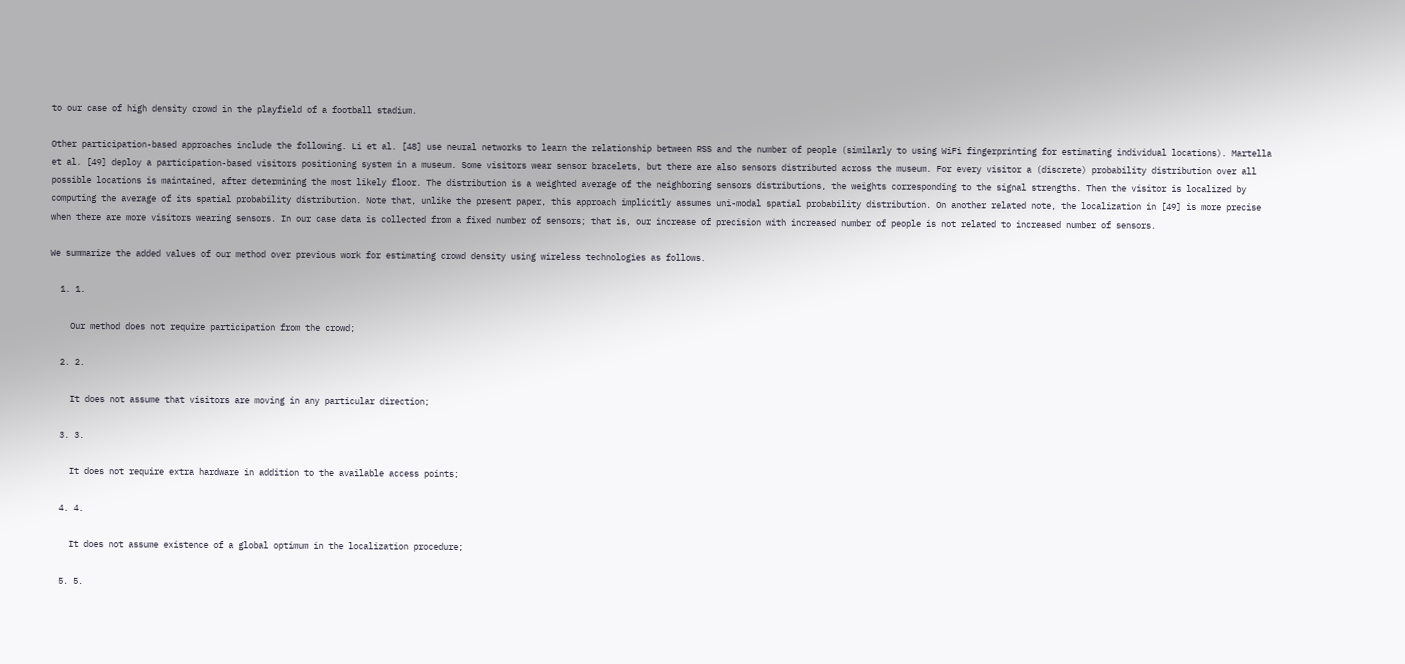to our case of high density crowd in the playfield of a football stadium.

Other participation-based approaches include the following. Li et al. [48] use neural networks to learn the relationship between RSS and the number of people (similarly to using WiFi fingerprinting for estimating individual locations). Martella et al. [49] deploy a participation-based visitors positioning system in a museum. Some visitors wear sensor bracelets, but there are also sensors distributed across the museum. For every visitor a (discrete) probability distribution over all possible locations is maintained, after determining the most likely floor. The distribution is a weighted average of the neighboring sensors distributions, the weights corresponding to the signal strengths. Then the visitor is localized by computing the average of its spatial probability distribution. Note that, unlike the present paper, this approach implicitly assumes uni-modal spatial probability distribution. On another related note, the localization in [49] is more precise when there are more visitors wearing sensors. In our case data is collected from a fixed number of sensors; that is, our increase of precision with increased number of people is not related to increased number of sensors.

We summarize the added values of our method over previous work for estimating crowd density using wireless technologies as follows.

  1. 1.

    Our method does not require participation from the crowd;

  2. 2.

    It does not assume that visitors are moving in any particular direction;

  3. 3.

    It does not require extra hardware in addition to the available access points;

  4. 4.

    It does not assume existence of a global optimum in the localization procedure;

  5. 5.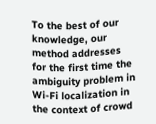To the best of our knowledge, our method addresses for the first time the ambiguity problem in Wi-Fi localization in the context of crowd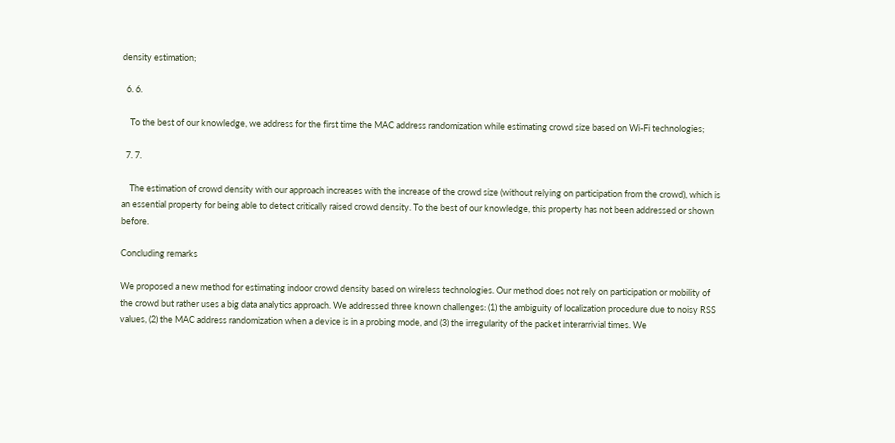density estimation;

  6. 6.

    To the best of our knowledge, we address for the first time the MAC address randomization while estimating crowd size based on Wi-Fi technologies;

  7. 7.

    The estimation of crowd density with our approach increases with the increase of the crowd size (without relying on participation from the crowd), which is an essential property for being able to detect critically raised crowd density. To the best of our knowledge, this property has not been addressed or shown before.

Concluding remarks

We proposed a new method for estimating indoor crowd density based on wireless technologies. Our method does not rely on participation or mobility of the crowd but rather uses a big data analytics approach. We addressed three known challenges: (1) the ambiguity of localization procedure due to noisy RSS values, (2) the MAC address randomization when a device is in a probing mode, and (3) the irregularity of the packet interarrivial times. We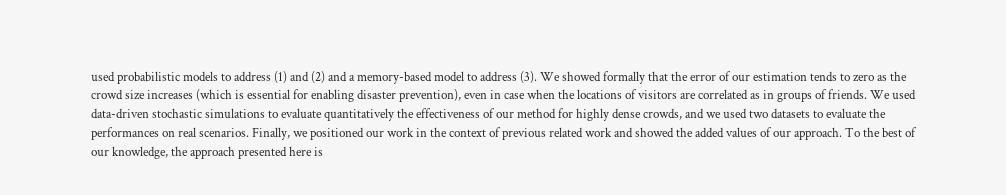used probabilistic models to address (1) and (2) and a memory-based model to address (3). We showed formally that the error of our estimation tends to zero as the crowd size increases (which is essential for enabling disaster prevention), even in case when the locations of visitors are correlated as in groups of friends. We used data-driven stochastic simulations to evaluate quantitatively the effectiveness of our method for highly dense crowds, and we used two datasets to evaluate the performances on real scenarios. Finally, we positioned our work in the context of previous related work and showed the added values of our approach. To the best of our knowledge, the approach presented here is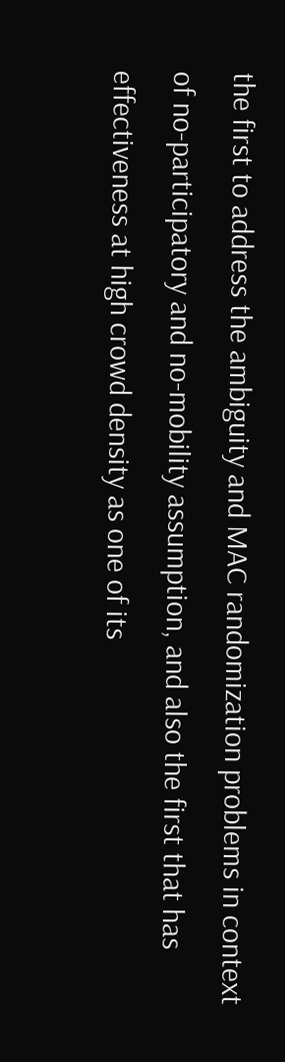the first to address the ambiguity and MAC randomization problems in context of no-participatory and no-mobility assumption, and also the first that has effectiveness at high crowd density as one of its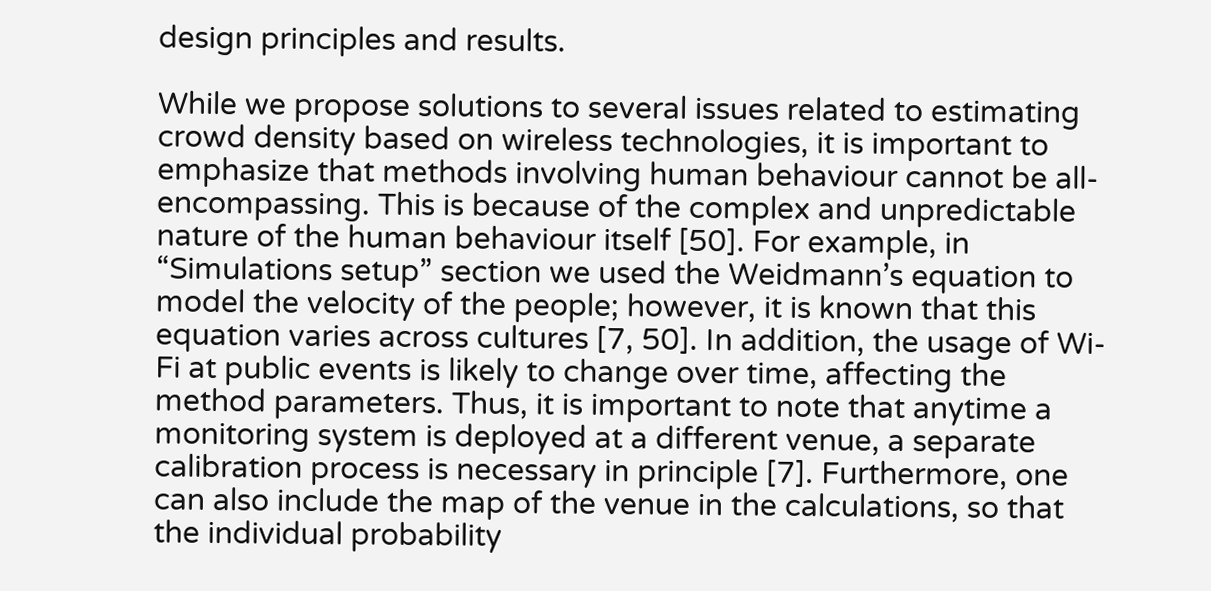design principles and results.

While we propose solutions to several issues related to estimating crowd density based on wireless technologies, it is important to emphasize that methods involving human behaviour cannot be all-encompassing. This is because of the complex and unpredictable nature of the human behaviour itself [50]. For example, in “Simulations setup” section we used the Weidmann’s equation to model the velocity of the people; however, it is known that this equation varies across cultures [7, 50]. In addition, the usage of Wi-Fi at public events is likely to change over time, affecting the method parameters. Thus, it is important to note that anytime a monitoring system is deployed at a different venue, a separate calibration process is necessary in principle [7]. Furthermore, one can also include the map of the venue in the calculations, so that the individual probability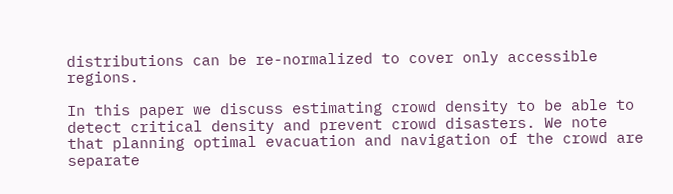distributions can be re-normalized to cover only accessible regions.

In this paper we discuss estimating crowd density to be able to detect critical density and prevent crowd disasters. We note that planning optimal evacuation and navigation of the crowd are separate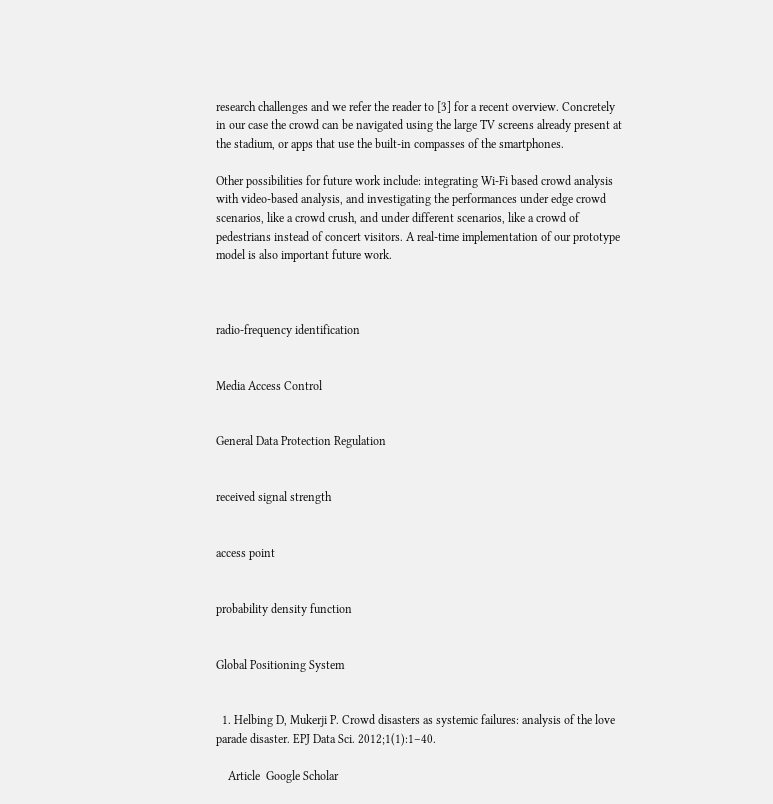research challenges and we refer the reader to [3] for a recent overview. Concretely in our case the crowd can be navigated using the large TV screens already present at the stadium, or apps that use the built-in compasses of the smartphones.

Other possibilities for future work include: integrating Wi-Fi based crowd analysis with video-based analysis, and investigating the performances under edge crowd scenarios, like a crowd crush, and under different scenarios, like a crowd of pedestrians instead of concert visitors. A real-time implementation of our prototype model is also important future work.



radio-frequency identification


Media Access Control


General Data Protection Regulation


received signal strength


access point


probability density function


Global Positioning System


  1. Helbing D, Mukerji P. Crowd disasters as systemic failures: analysis of the love parade disaster. EPJ Data Sci. 2012;1(1):1–40.

    Article  Google Scholar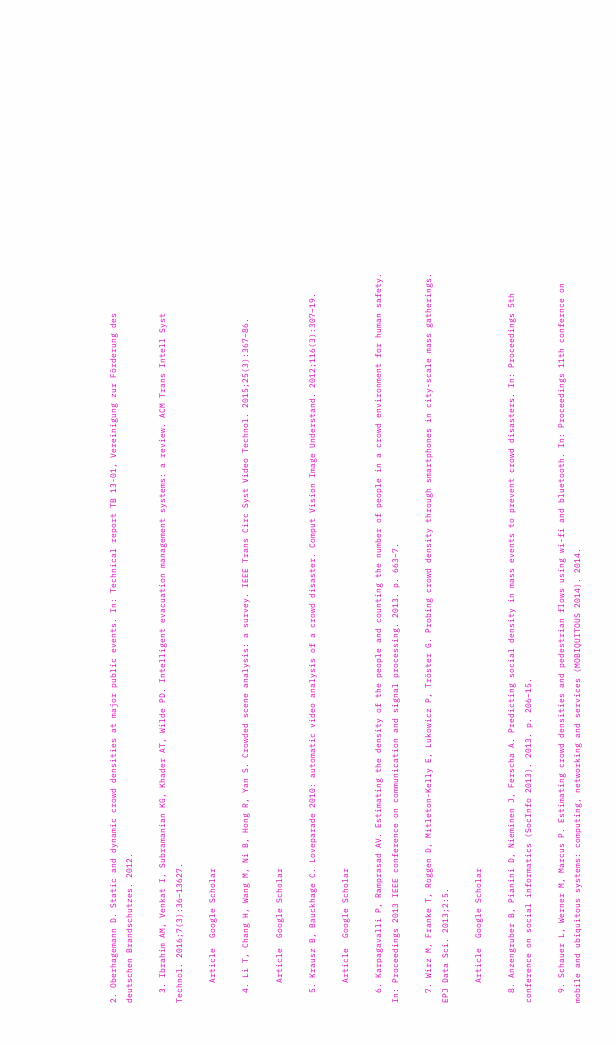2. Oberhagemann D. Static and dynamic crowd densities at major public events. In: Technical report TB 13-01, Vereinigung zur Förderung des deutschen Brandschutzes. 2012.

  3. Ibrahim AM, Venkat I, Subramanian KG, Khader AT, Wilde PD. Intelligent evacuation management systems: a review. ACM Trans Intell Syst Technol. 2016;7(3):36–13627.

    Article  Google Scholar

  4. Li T, Chang H, Wang M, Ni B, Hong R, Yan S. Crowded scene analysis: a survey. IEEE Trans Circ Syst Video Technol. 2015;25(3):367–86.

    Article  Google Scholar

  5. Krausz B, Bauckhage C. Loveparade 2010: automatic video analysis of a crowd disaster. Comput Vision Image Understand. 2012;116(3):307–19.

    Article  Google Scholar

  6. Karpagavalli P, Ramprasad AV. Estimating the density of the people and counting the number of people in a crowd environment for human safety. In: Proceedings 2013 IEEE conference on communication and signal processing. 2013. p. 663–7.

  7. Wirz M, Franke T, Roggen D, Mitleton-Kelly E, Lukowicz P, Tröster G. Probing crowd density through smartphones in city-scale mass gatherings. EPJ Data Sci. 2013;2:5.

    Article  Google Scholar

  8. Anzengruber B, Pianini D, Nieminen J, Ferscha A. Predicting social density in mass events to prevent crowd disasters. In: Proceedings 5th conference on social informatics (SocInfo 2013). 2013. p. 206–15.

  9. Schauer L, Werner M, Marcus P. Estimating crowd densities and pedestrian flows using wi-fi and bluetooth. In: Proceedings 11th confernce on mobile and ubiquitous systems: computing, networking and services (MOBIQUITOUS 2014). 2014.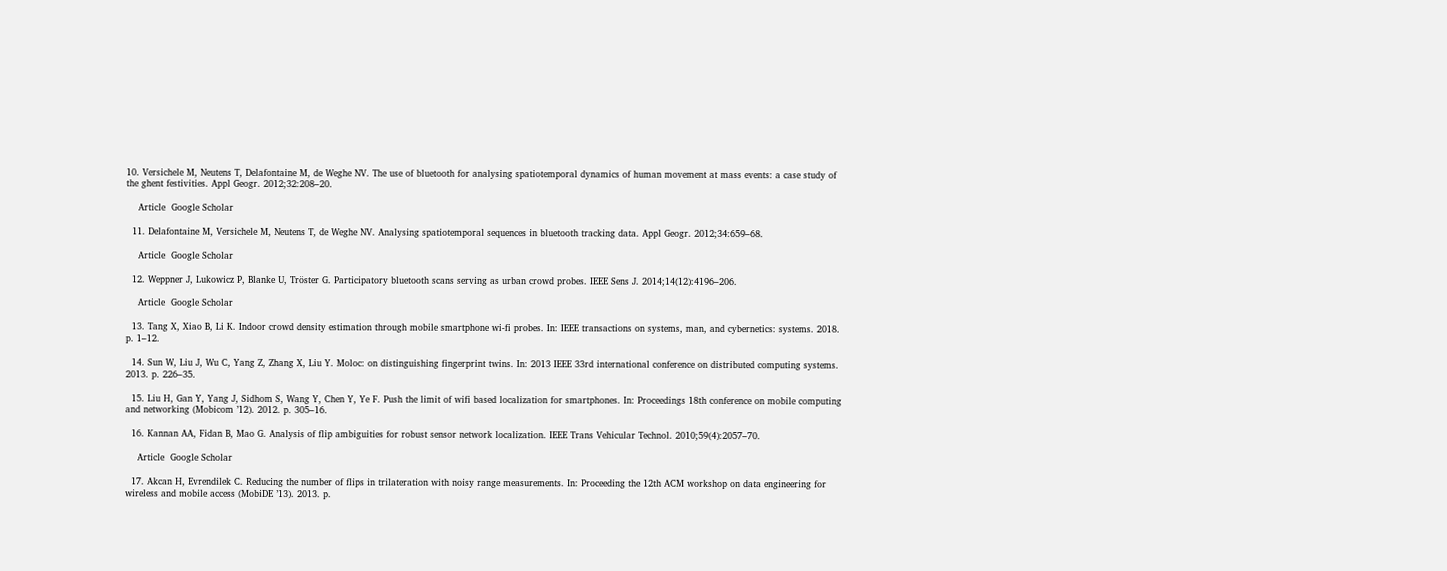10. Versichele M, Neutens T, Delafontaine M, de Weghe NV. The use of bluetooth for analysing spatiotemporal dynamics of human movement at mass events: a case study of the ghent festivities. Appl Geogr. 2012;32:208–20.

    Article  Google Scholar

  11. Delafontaine M, Versichele M, Neutens T, de Weghe NV. Analysing spatiotemporal sequences in bluetooth tracking data. Appl Geogr. 2012;34:659–68.

    Article  Google Scholar

  12. Weppner J, Lukowicz P, Blanke U, Tröster G. Participatory bluetooth scans serving as urban crowd probes. IEEE Sens J. 2014;14(12):4196–206.

    Article  Google Scholar

  13. Tang X, Xiao B, Li K. Indoor crowd density estimation through mobile smartphone wi-fi probes. In: IEEE transactions on systems, man, and cybernetics: systems. 2018. p. 1–12.

  14. Sun W, Liu J, Wu C, Yang Z, Zhang X, Liu Y. Moloc: on distinguishing fingerprint twins. In: 2013 IEEE 33rd international conference on distributed computing systems. 2013. p. 226–35.

  15. Liu H, Gan Y, Yang J, Sidhom S, Wang Y, Chen Y, Ye F. Push the limit of wifi based localization for smartphones. In: Proceedings 18th conference on mobile computing and networking (Mobicom ’12). 2012. p. 305–16.

  16. Kannan AA, Fidan B, Mao G. Analysis of flip ambiguities for robust sensor network localization. IEEE Trans Vehicular Technol. 2010;59(4):2057–70.

    Article  Google Scholar

  17. Akcan H, Evrendilek C. Reducing the number of flips in trilateration with noisy range measurements. In: Proceeding the 12th ACM workshop on data engineering for wireless and mobile access (MobiDE ’13). 2013. p.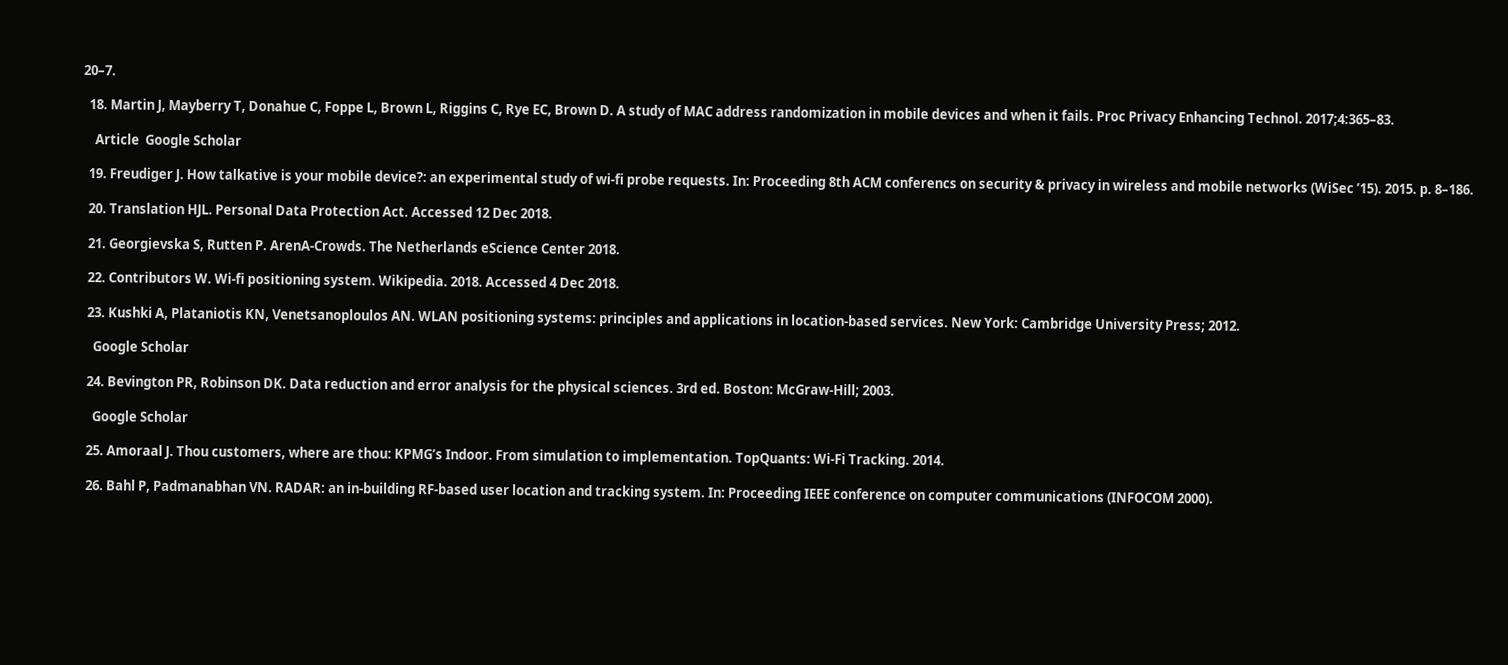20–7.

  18. Martin J, Mayberry T, Donahue C, Foppe L, Brown L, Riggins C, Rye EC, Brown D. A study of MAC address randomization in mobile devices and when it fails. Proc Privacy Enhancing Technol. 2017;4:365–83.

    Article  Google Scholar

  19. Freudiger J. How talkative is your mobile device?: an experimental study of wi-fi probe requests. In: Proceeding 8th ACM conferencs on security & privacy in wireless and mobile networks (WiSec ’15). 2015. p. 8–186.

  20. Translation HJL. Personal Data Protection Act. Accessed 12 Dec 2018.

  21. Georgievska S, Rutten P. ArenA-Crowds. The Netherlands eScience Center 2018.

  22. Contributors W. Wi-fi positioning system. Wikipedia. 2018. Accessed 4 Dec 2018.

  23. Kushki A, Plataniotis KN, Venetsanoploulos AN. WLAN positioning systems: principles and applications in location-based services. New York: Cambridge University Press; 2012.

    Google Scholar

  24. Bevington PR, Robinson DK. Data reduction and error analysis for the physical sciences. 3rd ed. Boston: McGraw-Hill; 2003.

    Google Scholar

  25. Amoraal J. Thou customers, where are thou: KPMG’s Indoor. From simulation to implementation. TopQuants: Wi-Fi Tracking. 2014.

  26. Bahl P, Padmanabhan VN. RADAR: an in-building RF-based user location and tracking system. In: Proceeding IEEE conference on computer communications (INFOCOM 2000).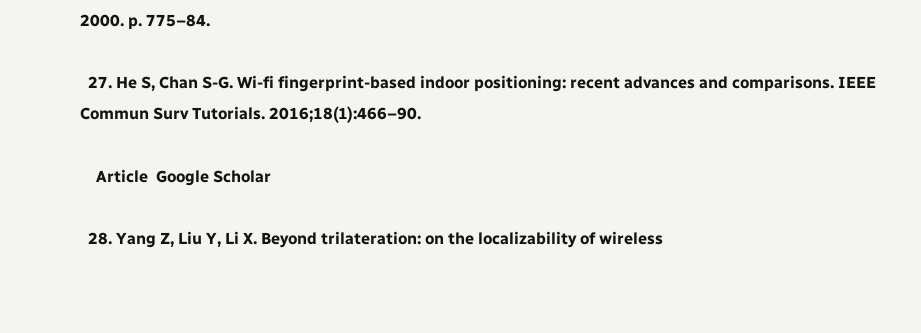2000. p. 775–84.

  27. He S, Chan S-G. Wi-fi fingerprint-based indoor positioning: recent advances and comparisons. IEEE Commun Surv Tutorials. 2016;18(1):466–90.

    Article  Google Scholar

  28. Yang Z, Liu Y, Li X. Beyond trilateration: on the localizability of wireless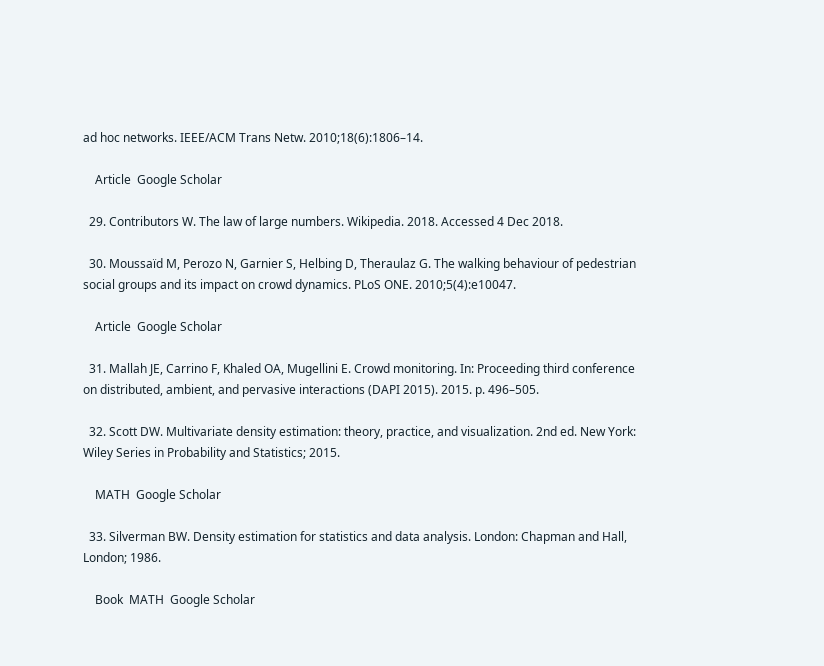ad hoc networks. IEEE/ACM Trans Netw. 2010;18(6):1806–14.

    Article  Google Scholar

  29. Contributors W. The law of large numbers. Wikipedia. 2018. Accessed 4 Dec 2018.

  30. Moussaïd M, Perozo N, Garnier S, Helbing D, Theraulaz G. The walking behaviour of pedestrian social groups and its impact on crowd dynamics. PLoS ONE. 2010;5(4):e10047.

    Article  Google Scholar

  31. Mallah JE, Carrino F, Khaled OA, Mugellini E. Crowd monitoring. In: Proceeding third conference on distributed, ambient, and pervasive interactions (DAPI 2015). 2015. p. 496–505.

  32. Scott DW. Multivariate density estimation: theory, practice, and visualization. 2nd ed. New York: Wiley Series in Probability and Statistics; 2015.

    MATH  Google Scholar

  33. Silverman BW. Density estimation for statistics and data analysis. London: Chapman and Hall, London; 1986.

    Book  MATH  Google Scholar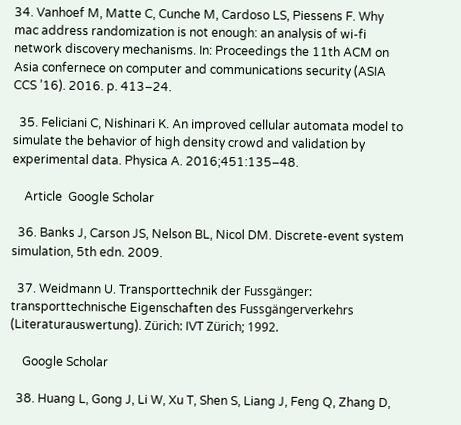34. Vanhoef M, Matte C, Cunche M, Cardoso LS, Piessens F. Why mac address randomization is not enough: an analysis of wi-fi network discovery mechanisms. In: Proceedings the 11th ACM on Asia confernece on computer and communications security (ASIA CCS ’16). 2016. p. 413–24.

  35. Feliciani C, Nishinari K. An improved cellular automata model to simulate the behavior of high density crowd and validation by experimental data. Physica A. 2016;451:135–48.

    Article  Google Scholar

  36. Banks J, Carson JS, Nelson BL, Nicol DM. Discrete-event system simulation, 5th edn. 2009.

  37. Weidmann U. Transporttechnik der Fussgänger: transporttechnische Eigenschaften des Fussgängerverkehrs (Literaturauswertung). Zürich: IVT Zürich; 1992.

    Google Scholar

  38. Huang L, Gong J, Li W, Xu T, Shen S, Liang J, Feng Q, Zhang D,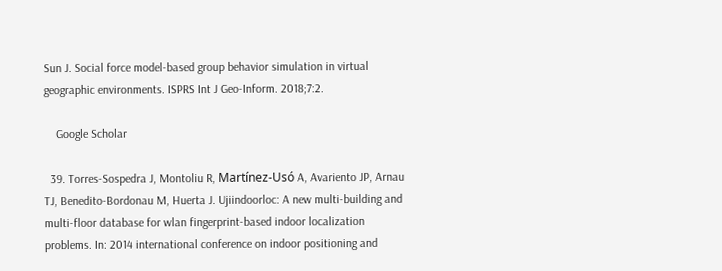Sun J. Social force model-based group behavior simulation in virtual geographic environments. ISPRS Int J Geo-Inform. 2018;7:2.

    Google Scholar

  39. Torres-Sospedra J, Montoliu R, Martínez-Usó A, Avariento JP, Arnau TJ, Benedito-Bordonau M, Huerta J. Ujiindoorloc: A new multi-building and multi-floor database for wlan fingerprint-based indoor localization problems. In: 2014 international conference on indoor positioning and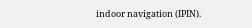indoor navigation (IPIN).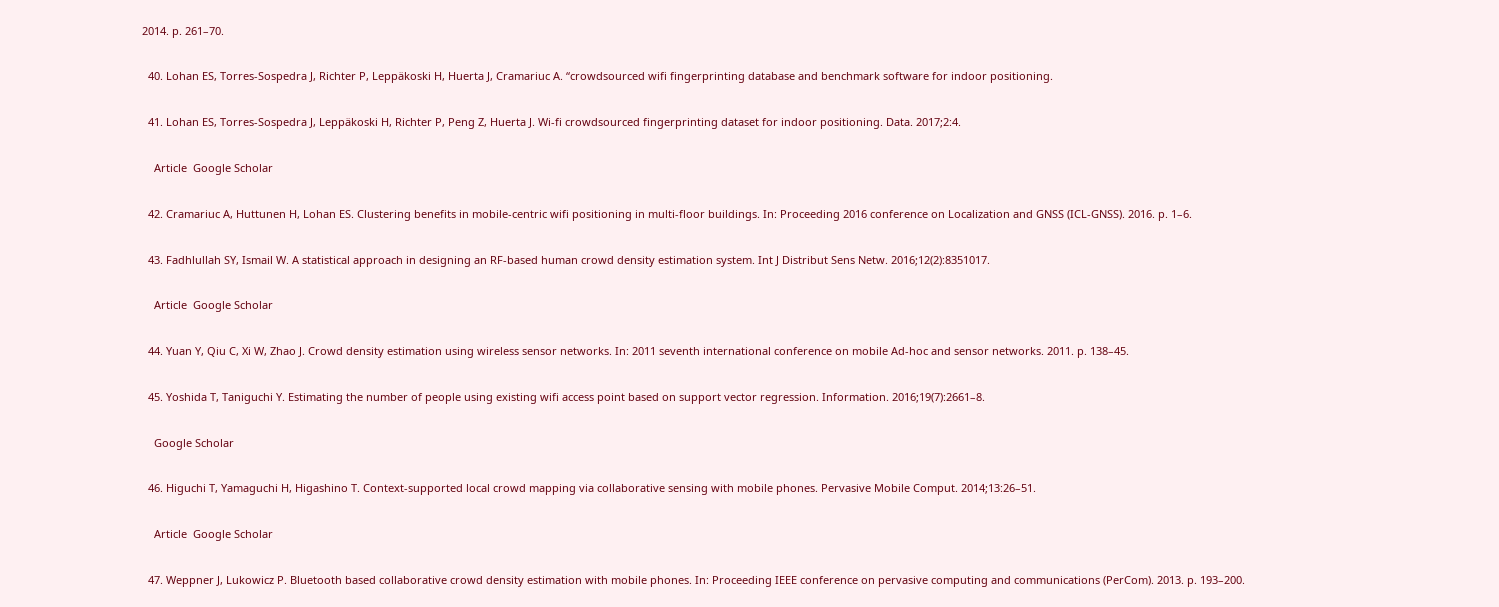2014. p. 261–70.

  40. Lohan ES, Torres-Sospedra J, Richter P, Leppäkoski H, Huerta J, Cramariuc A. “crowdsourced wifi fingerprinting database and benchmark software for indoor positioning.

  41. Lohan ES, Torres-Sospedra J, Leppäkoski H, Richter P, Peng Z, Huerta J. Wi-fi crowdsourced fingerprinting dataset for indoor positioning. Data. 2017;2:4.

    Article  Google Scholar

  42. Cramariuc A, Huttunen H, Lohan ES. Clustering benefits in mobile-centric wifi positioning in multi-floor buildings. In: Proceeding 2016 conference on Localization and GNSS (ICL-GNSS). 2016. p. 1–6.

  43. Fadhlullah SY, Ismail W. A statistical approach in designing an RF-based human crowd density estimation system. Int J Distribut Sens Netw. 2016;12(2):8351017.

    Article  Google Scholar

  44. Yuan Y, Qiu C, Xi W, Zhao J. Crowd density estimation using wireless sensor networks. In: 2011 seventh international conference on mobile Ad-hoc and sensor networks. 2011. p. 138–45.

  45. Yoshida T, Taniguchi Y. Estimating the number of people using existing wifi access point based on support vector regression. Information. 2016;19(7):2661–8.

    Google Scholar

  46. Higuchi T, Yamaguchi H, Higashino T. Context-supported local crowd mapping via collaborative sensing with mobile phones. Pervasive Mobile Comput. 2014;13:26–51.

    Article  Google Scholar

  47. Weppner J, Lukowicz P. Bluetooth based collaborative crowd density estimation with mobile phones. In: Proceeding IEEE conference on pervasive computing and communications (PerCom). 2013. p. 193–200.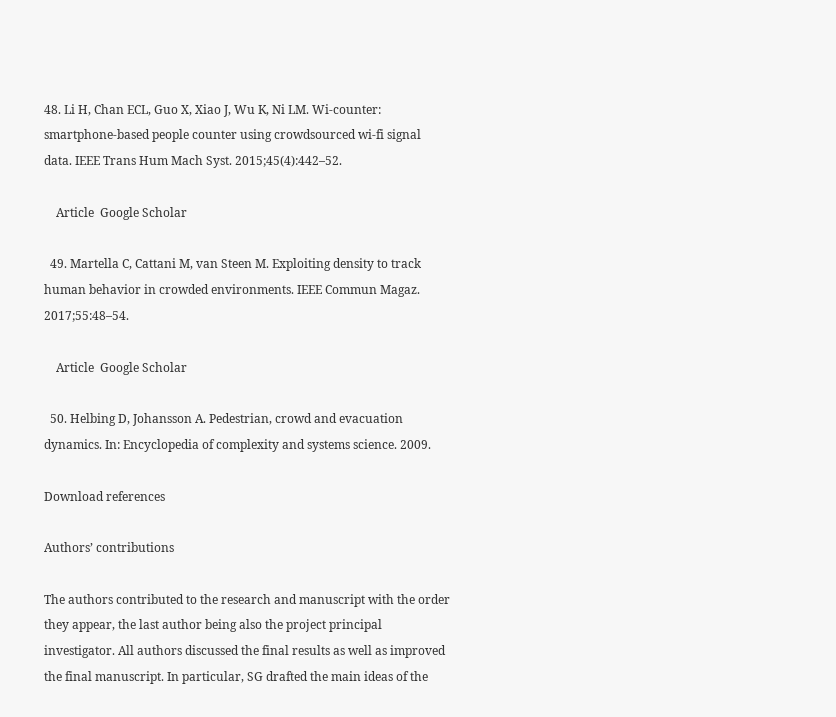48. Li H, Chan ECL, Guo X, Xiao J, Wu K, Ni LM. Wi-counter: smartphone-based people counter using crowdsourced wi-fi signal data. IEEE Trans Hum Mach Syst. 2015;45(4):442–52.

    Article  Google Scholar

  49. Martella C, Cattani M, van Steen M. Exploiting density to track human behavior in crowded environments. IEEE Commun Magaz. 2017;55:48–54.

    Article  Google Scholar

  50. Helbing D, Johansson A. Pedestrian, crowd and evacuation dynamics. In: Encyclopedia of complexity and systems science. 2009.

Download references

Authors’ contributions

The authors contributed to the research and manuscript with the order they appear, the last author being also the project principal investigator. All authors discussed the final results as well as improved the final manuscript. In particular, SG drafted the main ideas of the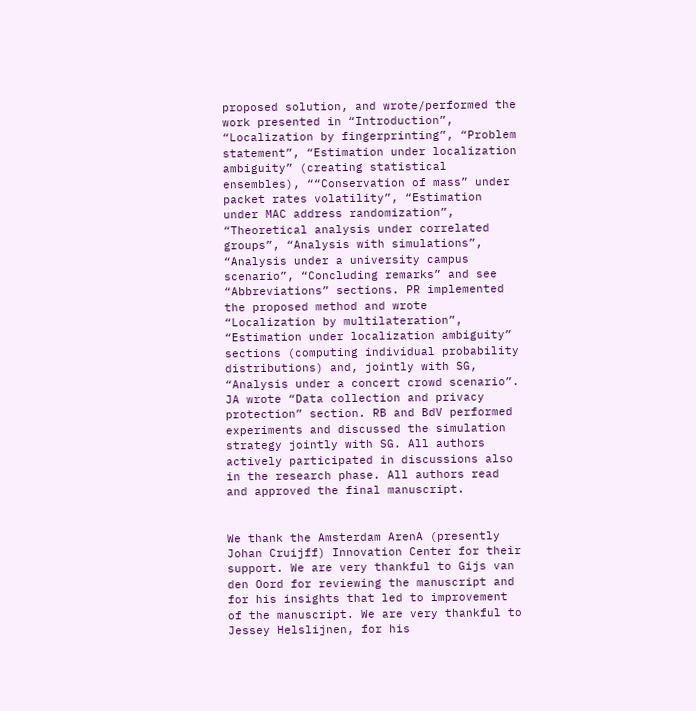proposed solution, and wrote/performed the work presented in “Introduction”, “Localization by fingerprinting”, “Problem statement”, “Estimation under localization ambiguity” (creating statistical ensembles), ““Conservation of mass” under packet rates volatility”, “Estimation under MAC address randomization”, “Theoretical analysis under correlated groups”, “Analysis with simulations”, “Analysis under a university campus scenario”, “Concluding remarks” and see “Abbreviations” sections. PR implemented the proposed method and wrote “Localization by multilateration”, “Estimation under localization ambiguity” sections (computing individual probability distributions) and, jointly with SG, “Analysis under a concert crowd scenario”. JA wrote “Data collection and privacy protection” section. RB and BdV performed experiments and discussed the simulation strategy jointly with SG. All authors actively participated in discussions also in the research phase. All authors read and approved the final manuscript.


We thank the Amsterdam ArenA (presently Johan Cruijff) Innovation Center for their support. We are very thankful to Gijs van den Oord for reviewing the manuscript and for his insights that led to improvement of the manuscript. We are very thankful to Jessey Helslijnen, for his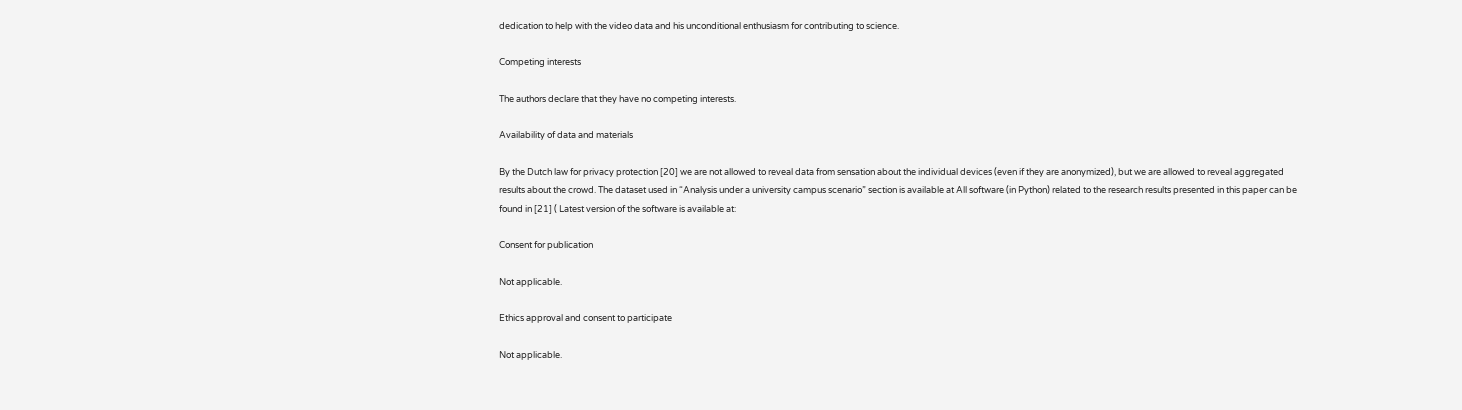dedication to help with the video data and his unconditional enthusiasm for contributing to science.

Competing interests

The authors declare that they have no competing interests.

Availability of data and materials

By the Dutch law for privacy protection [20] we are not allowed to reveal data from sensation about the individual devices (even if they are anonymized), but we are allowed to reveal aggregated results about the crowd. The dataset used in “Analysis under a university campus scenario” section is available at All software (in Python) related to the research results presented in this paper can be found in [21] ( Latest version of the software is available at:

Consent for publication

Not applicable.

Ethics approval and consent to participate

Not applicable.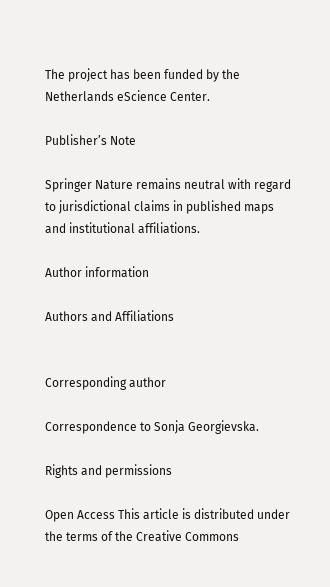The project has been funded by the Netherlands eScience Center.

Publisher’s Note

Springer Nature remains neutral with regard to jurisdictional claims in published maps and institutional affiliations.

Author information

Authors and Affiliations


Corresponding author

Correspondence to Sonja Georgievska.

Rights and permissions

Open Access This article is distributed under the terms of the Creative Commons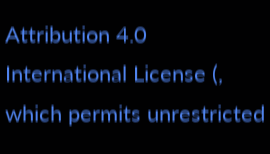Attribution 4.0 International License (, which permits unrestricted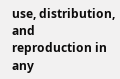use, distribution, and reproduction in any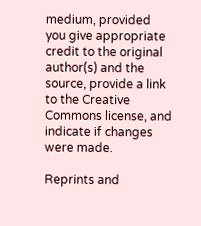medium, provided you give appropriate credit to the original author(s) and the source, provide a link to the Creative Commons license, and indicate if changes were made.

Reprints and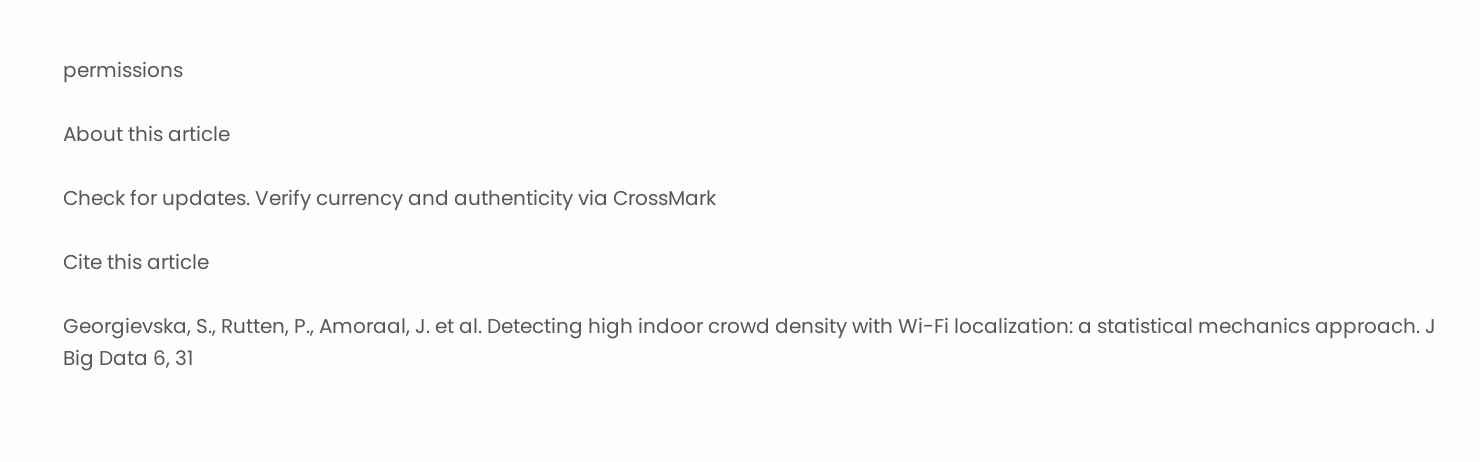permissions

About this article

Check for updates. Verify currency and authenticity via CrossMark

Cite this article

Georgievska, S., Rutten, P., Amoraal, J. et al. Detecting high indoor crowd density with Wi-Fi localization: a statistical mechanics approach. J Big Data 6, 31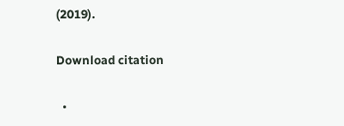(2019).

Download citation

  •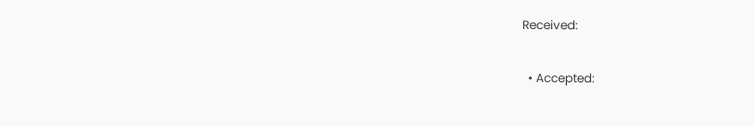Received:

  • Accepted: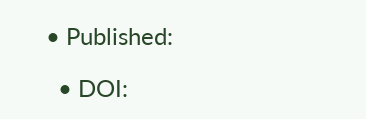• Published:

  • DOI: